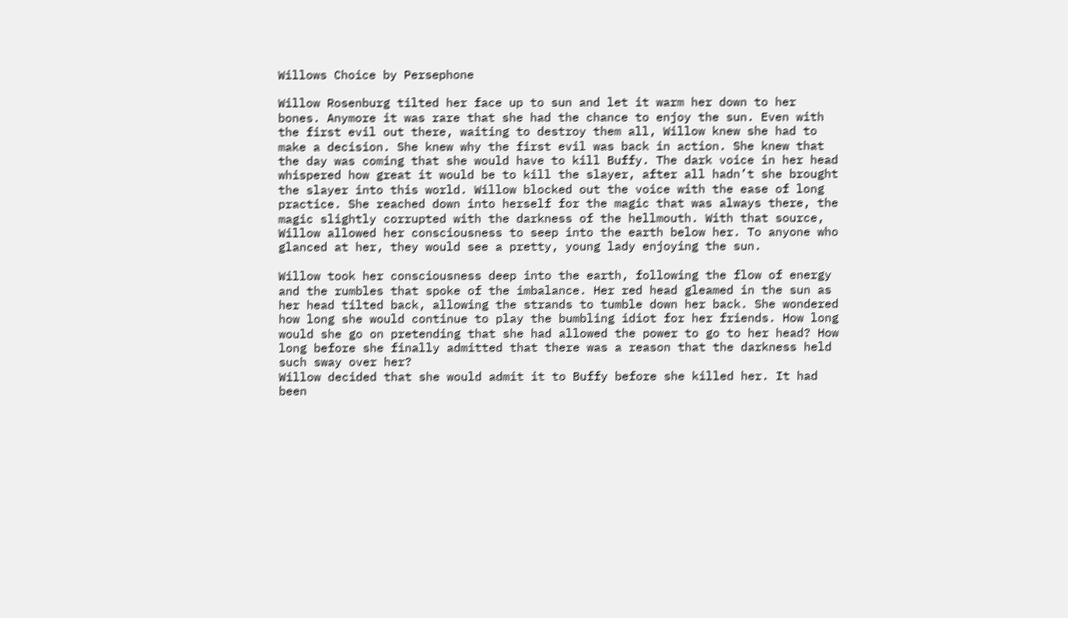Willows Choice by Persephone

Willow Rosenburg tilted her face up to sun and let it warm her down to her bones. Anymore it was rare that she had the chance to enjoy the sun. Even with the first evil out there, waiting to destroy them all, Willow knew she had to make a decision. She knew why the first evil was back in action. She knew that the day was coming that she would have to kill Buffy. The dark voice in her head whispered how great it would be to kill the slayer, after all hadn’t she brought the slayer into this world. Willow blocked out the voice with the ease of long practice. She reached down into herself for the magic that was always there, the magic slightly corrupted with the darkness of the hellmouth. With that source, Willow allowed her consciousness to seep into the earth below her. To anyone who glanced at her, they would see a pretty, young lady enjoying the sun.

Willow took her consciousness deep into the earth, following the flow of energy and the rumbles that spoke of the imbalance. Her red head gleamed in the sun as her head tilted back, allowing the strands to tumble down her back. She wondered how long she would continue to play the bumbling idiot for her friends. How long would she go on pretending that she had allowed the power to go to her head? How long before she finally admitted that there was a reason that the darkness held such sway over her?
Willow decided that she would admit it to Buffy before she killed her. It had been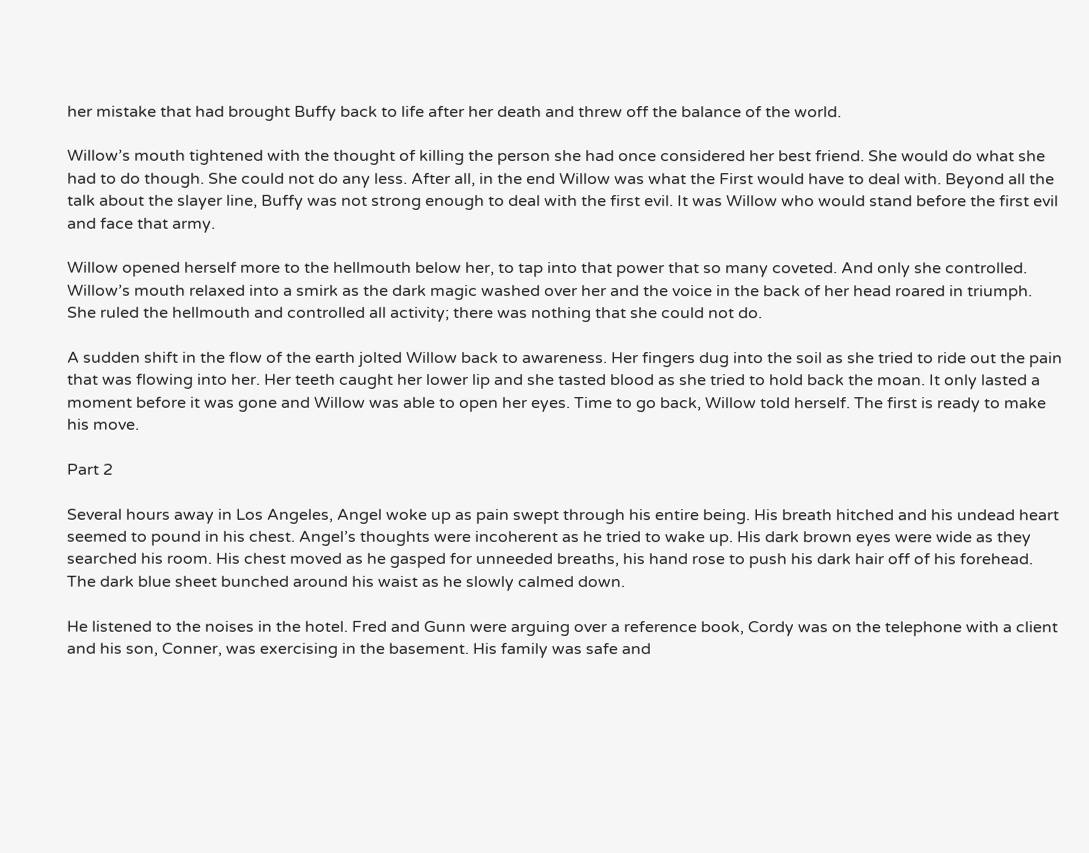her mistake that had brought Buffy back to life after her death and threw off the balance of the world.

Willow’s mouth tightened with the thought of killing the person she had once considered her best friend. She would do what she had to do though. She could not do any less. After all, in the end Willow was what the First would have to deal with. Beyond all the talk about the slayer line, Buffy was not strong enough to deal with the first evil. It was Willow who would stand before the first evil and face that army.

Willow opened herself more to the hellmouth below her, to tap into that power that so many coveted. And only she controlled. Willow’s mouth relaxed into a smirk as the dark magic washed over her and the voice in the back of her head roared in triumph. She ruled the hellmouth and controlled all activity; there was nothing that she could not do.

A sudden shift in the flow of the earth jolted Willow back to awareness. Her fingers dug into the soil as she tried to ride out the pain that was flowing into her. Her teeth caught her lower lip and she tasted blood as she tried to hold back the moan. It only lasted a moment before it was gone and Willow was able to open her eyes. Time to go back, Willow told herself. The first is ready to make his move.

Part 2

Several hours away in Los Angeles, Angel woke up as pain swept through his entire being. His breath hitched and his undead heart seemed to pound in his chest. Angel’s thoughts were incoherent as he tried to wake up. His dark brown eyes were wide as they searched his room. His chest moved as he gasped for unneeded breaths, his hand rose to push his dark hair off of his forehead. The dark blue sheet bunched around his waist as he slowly calmed down.

He listened to the noises in the hotel. Fred and Gunn were arguing over a reference book, Cordy was on the telephone with a client and his son, Conner, was exercising in the basement. His family was safe and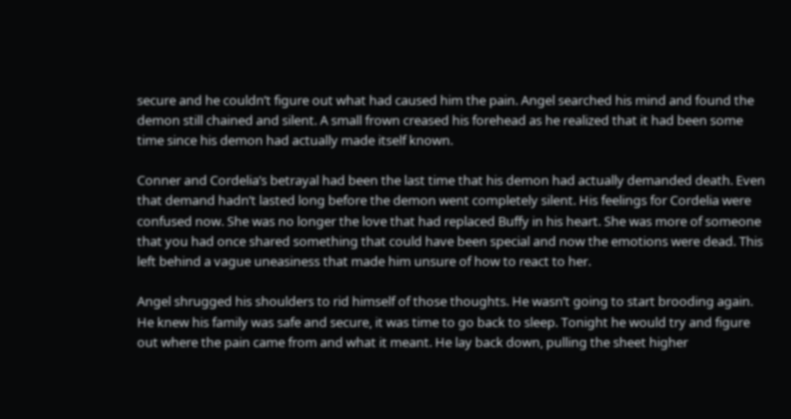secure and he couldn’t figure out what had caused him the pain. Angel searched his mind and found the demon still chained and silent. A small frown creased his forehead as he realized that it had been some time since his demon had actually made itself known.

Conner and Cordelia’s betrayal had been the last time that his demon had actually demanded death. Even that demand hadn’t lasted long before the demon went completely silent. His feelings for Cordelia were confused now. She was no longer the love that had replaced Buffy in his heart. She was more of someone that you had once shared something that could have been special and now the emotions were dead. This left behind a vague uneasiness that made him unsure of how to react to her.

Angel shrugged his shoulders to rid himself of those thoughts. He wasn’t going to start brooding again. He knew his family was safe and secure, it was time to go back to sleep. Tonight he would try and figure out where the pain came from and what it meant. He lay back down, pulling the sheet higher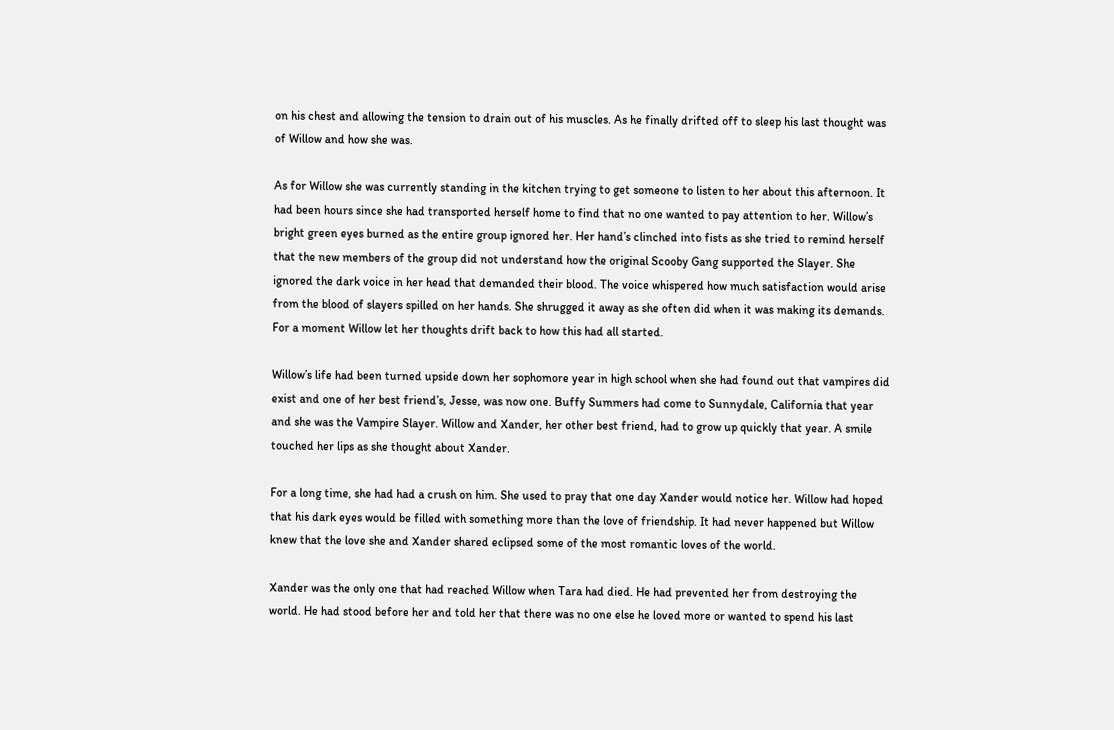on his chest and allowing the tension to drain out of his muscles. As he finally drifted off to sleep his last thought was of Willow and how she was.

As for Willow she was currently standing in the kitchen trying to get someone to listen to her about this afternoon. It had been hours since she had transported herself home to find that no one wanted to pay attention to her. Willow’s bright green eyes burned as the entire group ignored her. Her hand’s clinched into fists as she tried to remind herself that the new members of the group did not understand how the original Scooby Gang supported the Slayer. She ignored the dark voice in her head that demanded their blood. The voice whispered how much satisfaction would arise from the blood of slayers spilled on her hands. She shrugged it away as she often did when it was making its demands. For a moment Willow let her thoughts drift back to how this had all started.

Willow’s life had been turned upside down her sophomore year in high school when she had found out that vampires did exist and one of her best friend’s, Jesse, was now one. Buffy Summers had come to Sunnydale, California that year and she was the Vampire Slayer. Willow and Xander, her other best friend, had to grow up quickly that year. A smile touched her lips as she thought about Xander.

For a long time, she had had a crush on him. She used to pray that one day Xander would notice her. Willow had hoped that his dark eyes would be filled with something more than the love of friendship. It had never happened but Willow knew that the love she and Xander shared eclipsed some of the most romantic loves of the world.

Xander was the only one that had reached Willow when Tara had died. He had prevented her from destroying the world. He had stood before her and told her that there was no one else he loved more or wanted to spend his last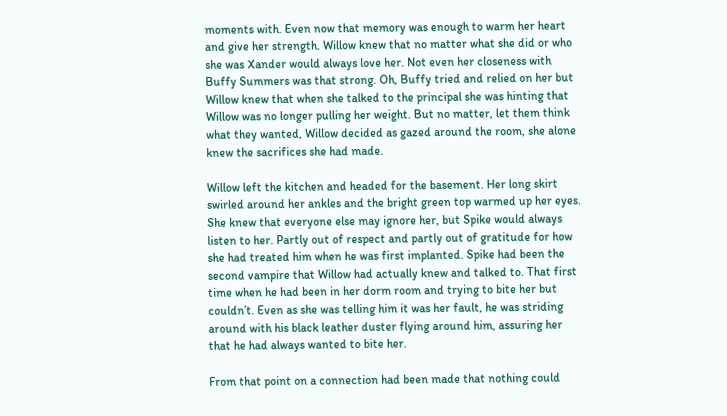moments with. Even now that memory was enough to warm her heart and give her strength. Willow knew that no matter what she did or who she was Xander would always love her. Not even her closeness with Buffy Summers was that strong. Oh, Buffy tried and relied on her but Willow knew that when she talked to the principal she was hinting that Willow was no longer pulling her weight. But no matter, let them think what they wanted, Willow decided as gazed around the room, she alone knew the sacrifices she had made.

Willow left the kitchen and headed for the basement. Her long skirt swirled around her ankles and the bright green top warmed up her eyes. She knew that everyone else may ignore her, but Spike would always listen to her. Partly out of respect and partly out of gratitude for how she had treated him when he was first implanted. Spike had been the second vampire that Willow had actually knew and talked to. That first time when he had been in her dorm room and trying to bite her but couldn’t. Even as she was telling him it was her fault, he was striding around with his black leather duster flying around him, assuring her that he had always wanted to bite her.

From that point on a connection had been made that nothing could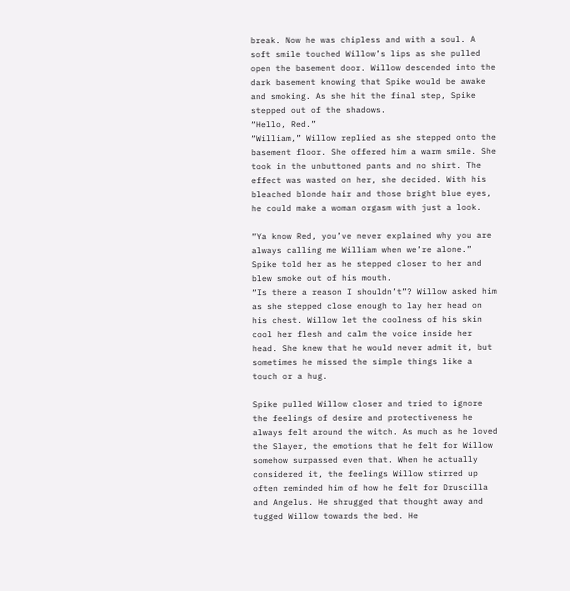break. Now he was chipless and with a soul. A soft smile touched Willow’s lips as she pulled open the basement door. Willow descended into the dark basement knowing that Spike would be awake and smoking. As she hit the final step, Spike stepped out of the shadows.
“Hello, Red.”
“William,” Willow replied as she stepped onto the basement floor. She offered him a warm smile. She took in the unbuttoned pants and no shirt. The effect was wasted on her, she decided. With his bleached blonde hair and those bright blue eyes, he could make a woman orgasm with just a look.

“Ya know Red, you’ve never explained why you are always calling me William when we’re alone.” Spike told her as he stepped closer to her and blew smoke out of his mouth.
“Is there a reason I shouldn’t”? Willow asked him as she stepped close enough to lay her head on his chest. Willow let the coolness of his skin cool her flesh and calm the voice inside her head. She knew that he would never admit it, but sometimes he missed the simple things like a touch or a hug.

Spike pulled Willow closer and tried to ignore the feelings of desire and protectiveness he always felt around the witch. As much as he loved the Slayer, the emotions that he felt for Willow somehow surpassed even that. When he actually considered it, the feelings Willow stirred up often reminded him of how he felt for Druscilla and Angelus. He shrugged that thought away and tugged Willow towards the bed. He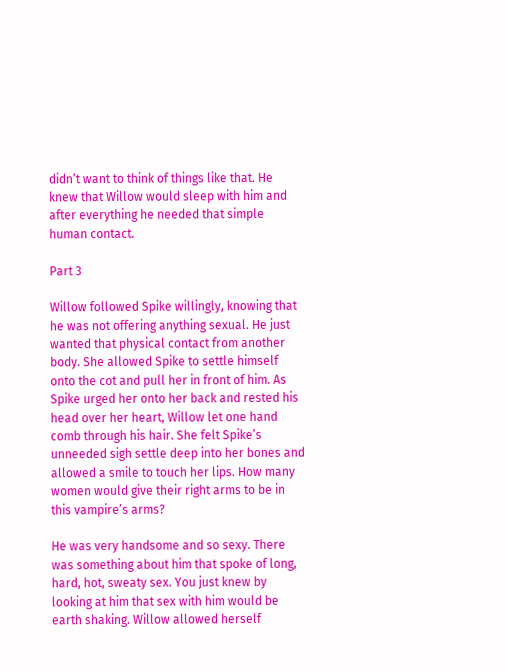didn’t want to think of things like that. He knew that Willow would sleep with him and after everything he needed that simple human contact.

Part 3

Willow followed Spike willingly, knowing that he was not offering anything sexual. He just wanted that physical contact from another body. She allowed Spike to settle himself onto the cot and pull her in front of him. As Spike urged her onto her back and rested his head over her heart, Willow let one hand comb through his hair. She felt Spike’s unneeded sigh settle deep into her bones and allowed a smile to touch her lips. How many women would give their right arms to be in this vampire’s arms?

He was very handsome and so sexy. There was something about him that spoke of long, hard, hot, sweaty sex. You just knew by looking at him that sex with him would be earth shaking. Willow allowed herself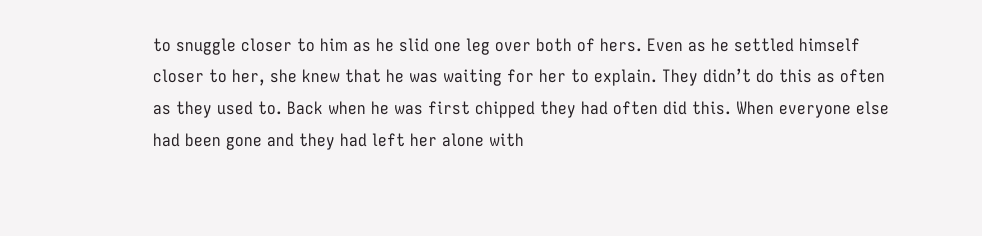to snuggle closer to him as he slid one leg over both of hers. Even as he settled himself closer to her, she knew that he was waiting for her to explain. They didn’t do this as often as they used to. Back when he was first chipped they had often did this. When everyone else had been gone and they had left her alone with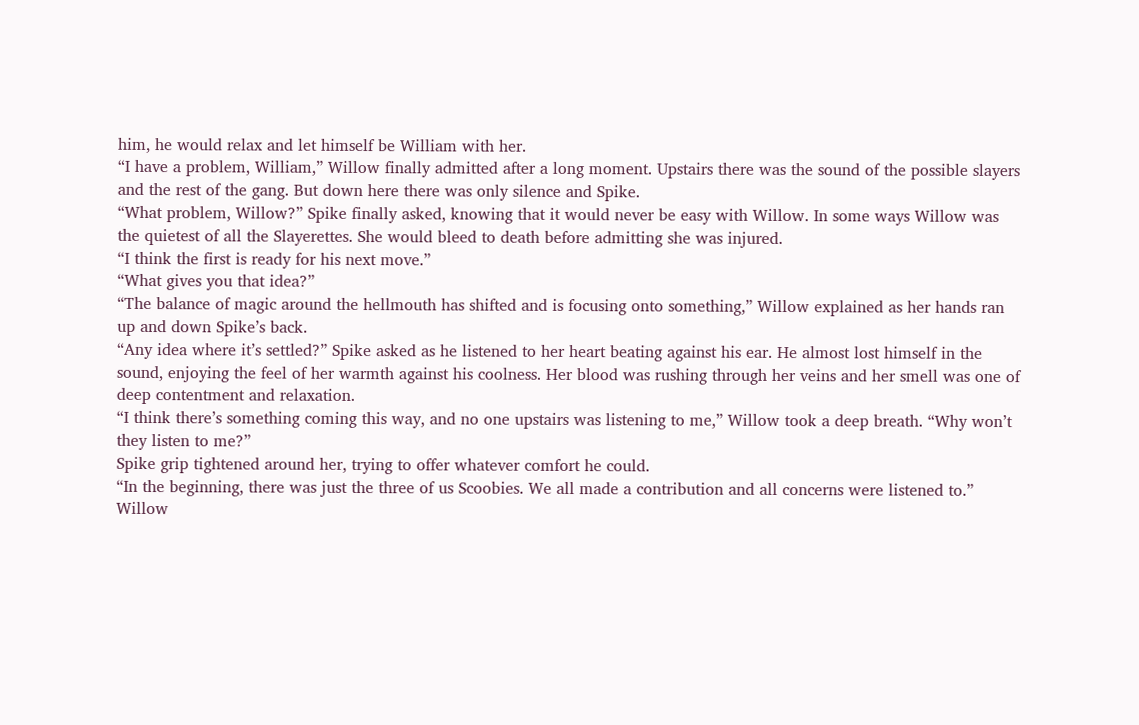him, he would relax and let himself be William with her.
“I have a problem, William,” Willow finally admitted after a long moment. Upstairs there was the sound of the possible slayers and the rest of the gang. But down here there was only silence and Spike.
“What problem, Willow?” Spike finally asked, knowing that it would never be easy with Willow. In some ways Willow was the quietest of all the Slayerettes. She would bleed to death before admitting she was injured.
“I think the first is ready for his next move.”
“What gives you that idea?”
“The balance of magic around the hellmouth has shifted and is focusing onto something,” Willow explained as her hands ran up and down Spike’s back.
“Any idea where it’s settled?” Spike asked as he listened to her heart beating against his ear. He almost lost himself in the sound, enjoying the feel of her warmth against his coolness. Her blood was rushing through her veins and her smell was one of deep contentment and relaxation.
“I think there’s something coming this way, and no one upstairs was listening to me,” Willow took a deep breath. “Why won’t they listen to me?”
Spike grip tightened around her, trying to offer whatever comfort he could.
“In the beginning, there was just the three of us Scoobies. We all made a contribution and all concerns were listened to.” Willow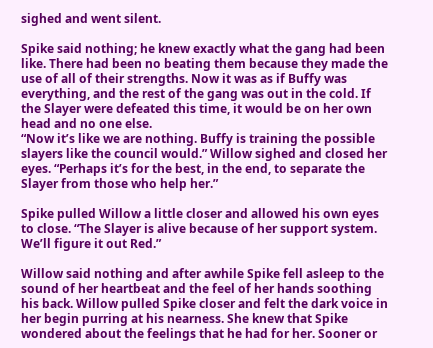sighed and went silent.

Spike said nothing; he knew exactly what the gang had been like. There had been no beating them because they made the use of all of their strengths. Now it was as if Buffy was everything, and the rest of the gang was out in the cold. If the Slayer were defeated this time, it would be on her own head and no one else.
“Now it’s like we are nothing. Buffy is training the possible slayers like the council would.” Willow sighed and closed her eyes. “Perhaps it’s for the best, in the end, to separate the Slayer from those who help her.”

Spike pulled Willow a little closer and allowed his own eyes to close. “The Slayer is alive because of her support system. We’ll figure it out Red.”

Willow said nothing and after awhile Spike fell asleep to the sound of her heartbeat and the feel of her hands soothing his back. Willow pulled Spike closer and felt the dark voice in her begin purring at his nearness. She knew that Spike wondered about the feelings that he had for her. Sooner or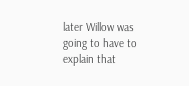later Willow was going to have to explain that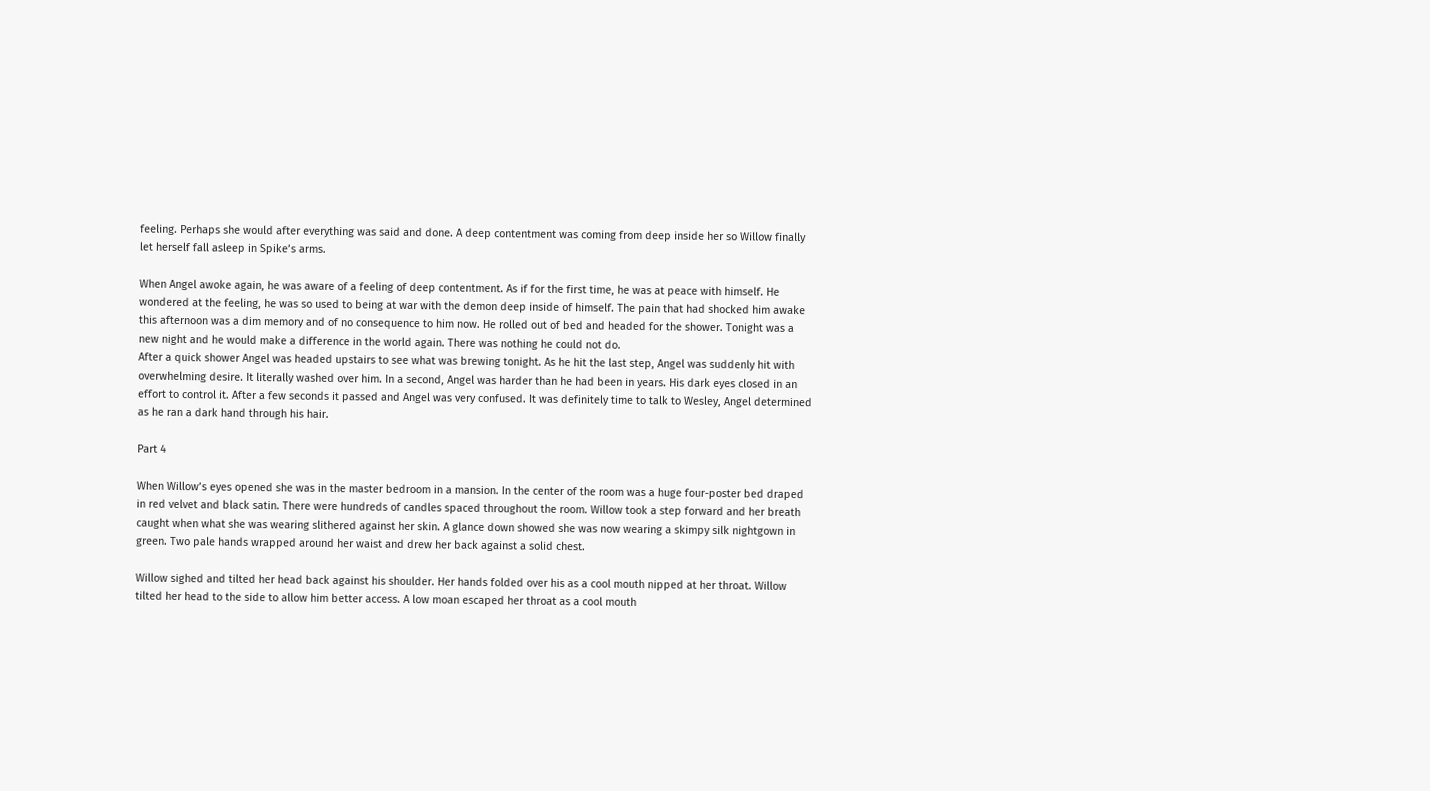feeling. Perhaps she would after everything was said and done. A deep contentment was coming from deep inside her so Willow finally let herself fall asleep in Spike’s arms.

When Angel awoke again, he was aware of a feeling of deep contentment. As if for the first time, he was at peace with himself. He wondered at the feeling, he was so used to being at war with the demon deep inside of himself. The pain that had shocked him awake this afternoon was a dim memory and of no consequence to him now. He rolled out of bed and headed for the shower. Tonight was a new night and he would make a difference in the world again. There was nothing he could not do.
After a quick shower Angel was headed upstairs to see what was brewing tonight. As he hit the last step, Angel was suddenly hit with overwhelming desire. It literally washed over him. In a second, Angel was harder than he had been in years. His dark eyes closed in an effort to control it. After a few seconds it passed and Angel was very confused. It was definitely time to talk to Wesley, Angel determined as he ran a dark hand through his hair.

Part 4

When Willow’s eyes opened she was in the master bedroom in a mansion. In the center of the room was a huge four-poster bed draped in red velvet and black satin. There were hundreds of candles spaced throughout the room. Willow took a step forward and her breath caught when what she was wearing slithered against her skin. A glance down showed she was now wearing a skimpy silk nightgown in green. Two pale hands wrapped around her waist and drew her back against a solid chest.

Willow sighed and tilted her head back against his shoulder. Her hands folded over his as a cool mouth nipped at her throat. Willow tilted her head to the side to allow him better access. A low moan escaped her throat as a cool mouth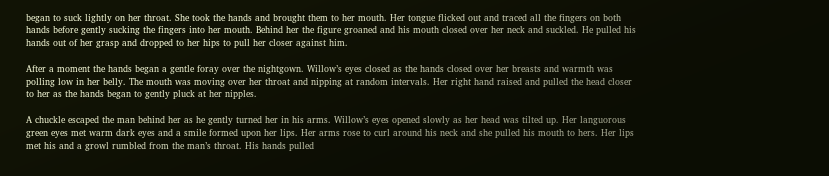began to suck lightly on her throat. She took the hands and brought them to her mouth. Her tongue flicked out and traced all the fingers on both hands before gently sucking the fingers into her mouth. Behind her the figure groaned and his mouth closed over her neck and suckled. He pulled his hands out of her grasp and dropped to her hips to pull her closer against him.

After a moment the hands began a gentle foray over the nightgown. Willow’s eyes closed as the hands closed over her breasts and warmth was polling low in her belly. The mouth was moving over her throat and nipping at random intervals. Her right hand raised and pulled the head closer to her as the hands began to gently pluck at her nipples.

A chuckle escaped the man behind her as he gently turned her in his arms. Willow’s eyes opened slowly as her head was tilted up. Her languorous green eyes met warm dark eyes and a smile formed upon her lips. Her arms rose to curl around his neck and she pulled his mouth to hers. Her lips met his and a growl rumbled from the man’s throat. His hands pulled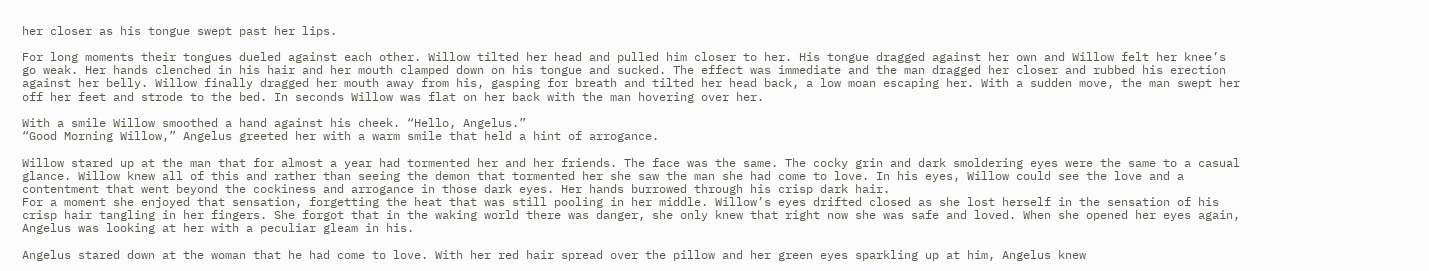her closer as his tongue swept past her lips.

For long moments their tongues dueled against each other. Willow tilted her head and pulled him closer to her. His tongue dragged against her own and Willow felt her knee’s go weak. Her hands clenched in his hair and her mouth clamped down on his tongue and sucked. The effect was immediate and the man dragged her closer and rubbed his erection against her belly. Willow finally dragged her mouth away from his, gasping for breath and tilted her head back, a low moan escaping her. With a sudden move, the man swept her off her feet and strode to the bed. In seconds Willow was flat on her back with the man hovering over her.

With a smile Willow smoothed a hand against his cheek. “Hello, Angelus.”
“Good Morning Willow,” Angelus greeted her with a warm smile that held a hint of arrogance.

Willow stared up at the man that for almost a year had tormented her and her friends. The face was the same. The cocky grin and dark smoldering eyes were the same to a casual glance. Willow knew all of this and rather than seeing the demon that tormented her she saw the man she had come to love. In his eyes, Willow could see the love and a contentment that went beyond the cockiness and arrogance in those dark eyes. Her hands burrowed through his crisp dark hair.
For a moment she enjoyed that sensation, forgetting the heat that was still pooling in her middle. Willow’s eyes drifted closed as she lost herself in the sensation of his crisp hair tangling in her fingers. She forgot that in the waking world there was danger, she only knew that right now she was safe and loved. When she opened her eyes again, Angelus was looking at her with a peculiar gleam in his.

Angelus stared down at the woman that he had come to love. With her red hair spread over the pillow and her green eyes sparkling up at him, Angelus knew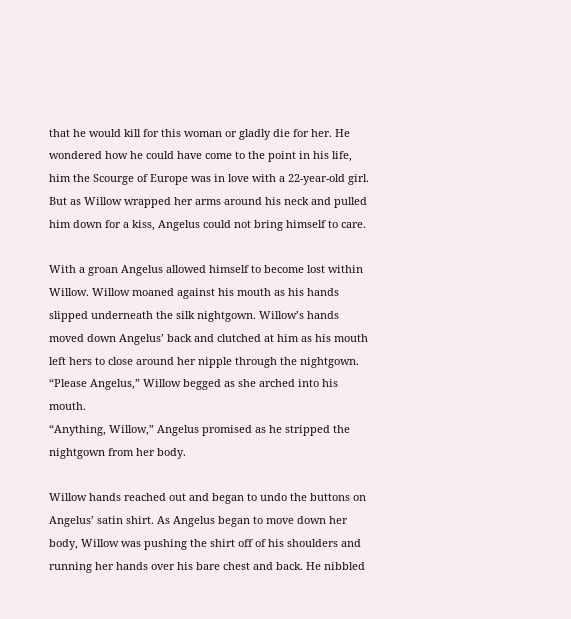that he would kill for this woman or gladly die for her. He wondered how he could have come to the point in his life, him the Scourge of Europe was in love with a 22-year-old girl. But as Willow wrapped her arms around his neck and pulled him down for a kiss, Angelus could not bring himself to care.

With a groan Angelus allowed himself to become lost within Willow. Willow moaned against his mouth as his hands slipped underneath the silk nightgown. Willow’s hands moved down Angelus’ back and clutched at him as his mouth left hers to close around her nipple through the nightgown.
“Please Angelus,” Willow begged as she arched into his mouth.
“Anything, Willow,” Angelus promised as he stripped the nightgown from her body.

Willow hands reached out and began to undo the buttons on Angelus’ satin shirt. As Angelus began to move down her body, Willow was pushing the shirt off of his shoulders and running her hands over his bare chest and back. He nibbled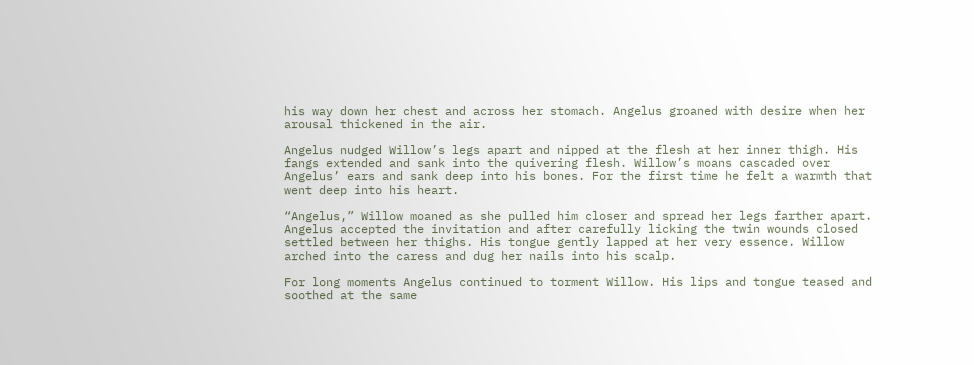his way down her chest and across her stomach. Angelus groaned with desire when her arousal thickened in the air.

Angelus nudged Willow’s legs apart and nipped at the flesh at her inner thigh. His fangs extended and sank into the quivering flesh. Willow’s moans cascaded over Angelus’ ears and sank deep into his bones. For the first time he felt a warmth that went deep into his heart.

“Angelus,” Willow moaned as she pulled him closer and spread her legs farther apart.
Angelus accepted the invitation and after carefully licking the twin wounds closed settled between her thighs. His tongue gently lapped at her very essence. Willow arched into the caress and dug her nails into his scalp.

For long moments Angelus continued to torment Willow. His lips and tongue teased and soothed at the same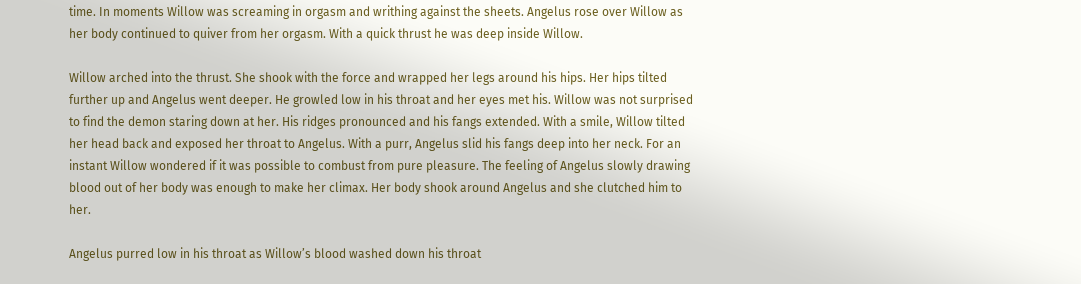time. In moments Willow was screaming in orgasm and writhing against the sheets. Angelus rose over Willow as her body continued to quiver from her orgasm. With a quick thrust he was deep inside Willow.

Willow arched into the thrust. She shook with the force and wrapped her legs around his hips. Her hips tilted further up and Angelus went deeper. He growled low in his throat and her eyes met his. Willow was not surprised to find the demon staring down at her. His ridges pronounced and his fangs extended. With a smile, Willow tilted her head back and exposed her throat to Angelus. With a purr, Angelus slid his fangs deep into her neck. For an instant Willow wondered if it was possible to combust from pure pleasure. The feeling of Angelus slowly drawing blood out of her body was enough to make her climax. Her body shook around Angelus and she clutched him to her.

Angelus purred low in his throat as Willow’s blood washed down his throat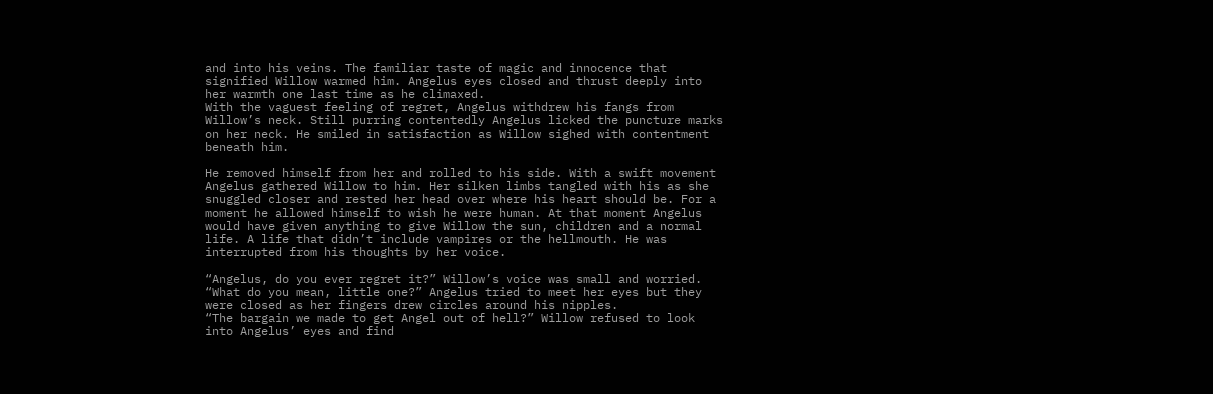and into his veins. The familiar taste of magic and innocence that signified Willow warmed him. Angelus eyes closed and thrust deeply into her warmth one last time as he climaxed.
With the vaguest feeling of regret, Angelus withdrew his fangs from Willow’s neck. Still purring contentedly Angelus licked the puncture marks on her neck. He smiled in satisfaction as Willow sighed with contentment beneath him.

He removed himself from her and rolled to his side. With a swift movement Angelus gathered Willow to him. Her silken limbs tangled with his as she snuggled closer and rested her head over where his heart should be. For a moment he allowed himself to wish he were human. At that moment Angelus would have given anything to give Willow the sun, children and a normal life. A life that didn’t include vampires or the hellmouth. He was interrupted from his thoughts by her voice.

“Angelus, do you ever regret it?” Willow’s voice was small and worried.
“What do you mean, little one?” Angelus tried to meet her eyes but they were closed as her fingers drew circles around his nipples.
“The bargain we made to get Angel out of hell?” Willow refused to look into Angelus’ eyes and find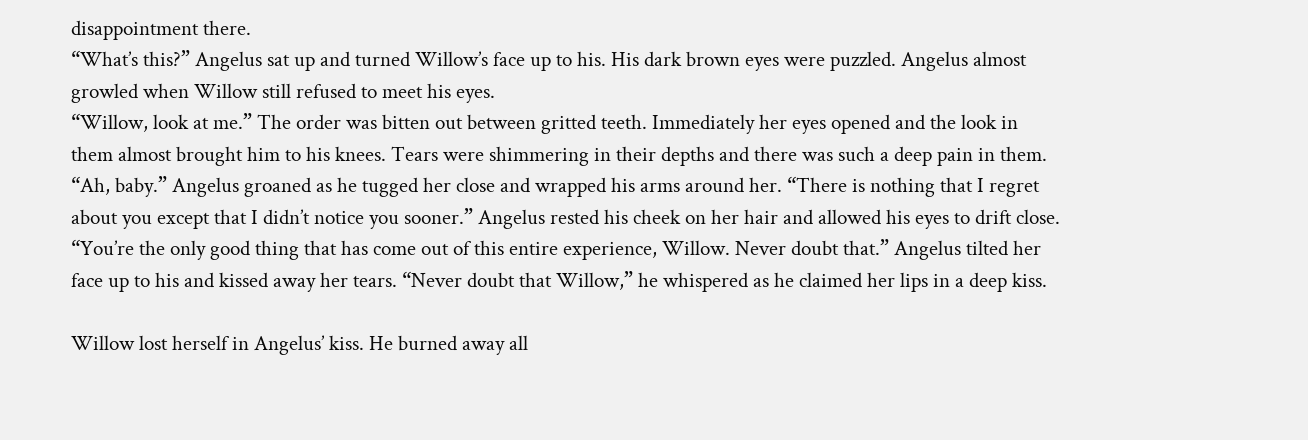disappointment there.
“What’s this?” Angelus sat up and turned Willow’s face up to his. His dark brown eyes were puzzled. Angelus almost growled when Willow still refused to meet his eyes.
“Willow, look at me.” The order was bitten out between gritted teeth. Immediately her eyes opened and the look in them almost brought him to his knees. Tears were shimmering in their depths and there was such a deep pain in them.
“Ah, baby.” Angelus groaned as he tugged her close and wrapped his arms around her. “There is nothing that I regret about you except that I didn’t notice you sooner.” Angelus rested his cheek on her hair and allowed his eyes to drift close. “You’re the only good thing that has come out of this entire experience, Willow. Never doubt that.” Angelus tilted her face up to his and kissed away her tears. “Never doubt that Willow,” he whispered as he claimed her lips in a deep kiss.

Willow lost herself in Angelus’ kiss. He burned away all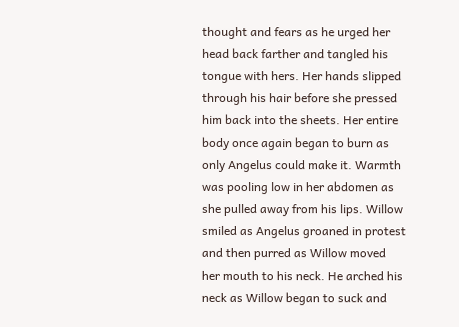thought and fears as he urged her head back farther and tangled his tongue with hers. Her hands slipped through his hair before she pressed him back into the sheets. Her entire body once again began to burn as only Angelus could make it. Warmth was pooling low in her abdomen as she pulled away from his lips. Willow smiled as Angelus groaned in protest and then purred as Willow moved her mouth to his neck. He arched his neck as Willow began to suck and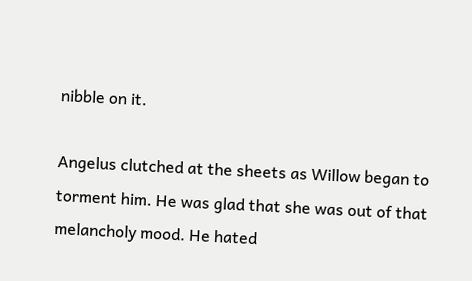nibble on it.

Angelus clutched at the sheets as Willow began to torment him. He was glad that she was out of that melancholy mood. He hated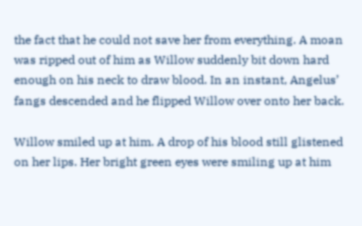the fact that he could not save her from everything. A moan was ripped out of him as Willow suddenly bit down hard enough on his neck to draw blood. In an instant, Angelus’ fangs descended and he flipped Willow over onto her back.

Willow smiled up at him. A drop of his blood still glistened on her lips. Her bright green eyes were smiling up at him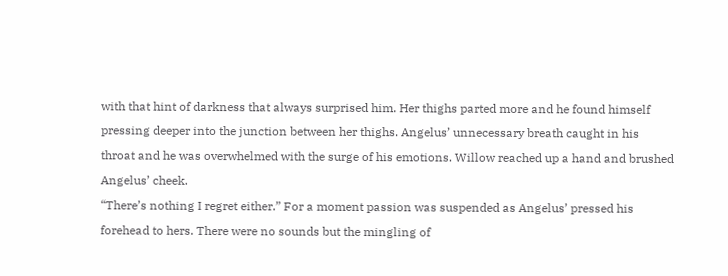with that hint of darkness that always surprised him. Her thighs parted more and he found himself pressing deeper into the junction between her thighs. Angelus’ unnecessary breath caught in his throat and he was overwhelmed with the surge of his emotions. Willow reached up a hand and brushed Angelus’ cheek.
“There’s nothing I regret either.” For a moment passion was suspended as Angelus’ pressed his forehead to hers. There were no sounds but the mingling of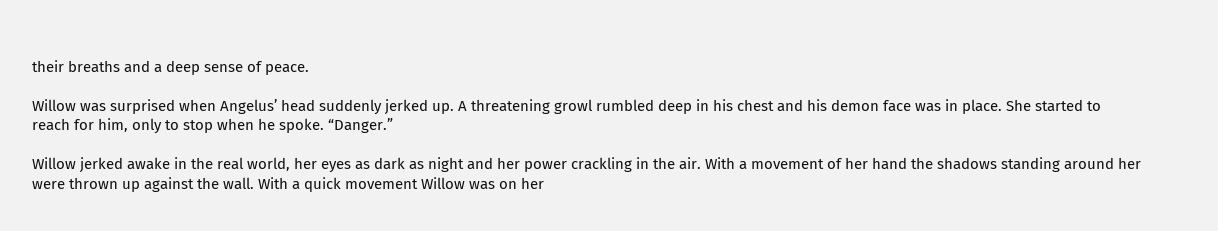their breaths and a deep sense of peace.

Willow was surprised when Angelus’ head suddenly jerked up. A threatening growl rumbled deep in his chest and his demon face was in place. She started to reach for him, only to stop when he spoke. “Danger.”

Willow jerked awake in the real world, her eyes as dark as night and her power crackling in the air. With a movement of her hand the shadows standing around her were thrown up against the wall. With a quick movement Willow was on her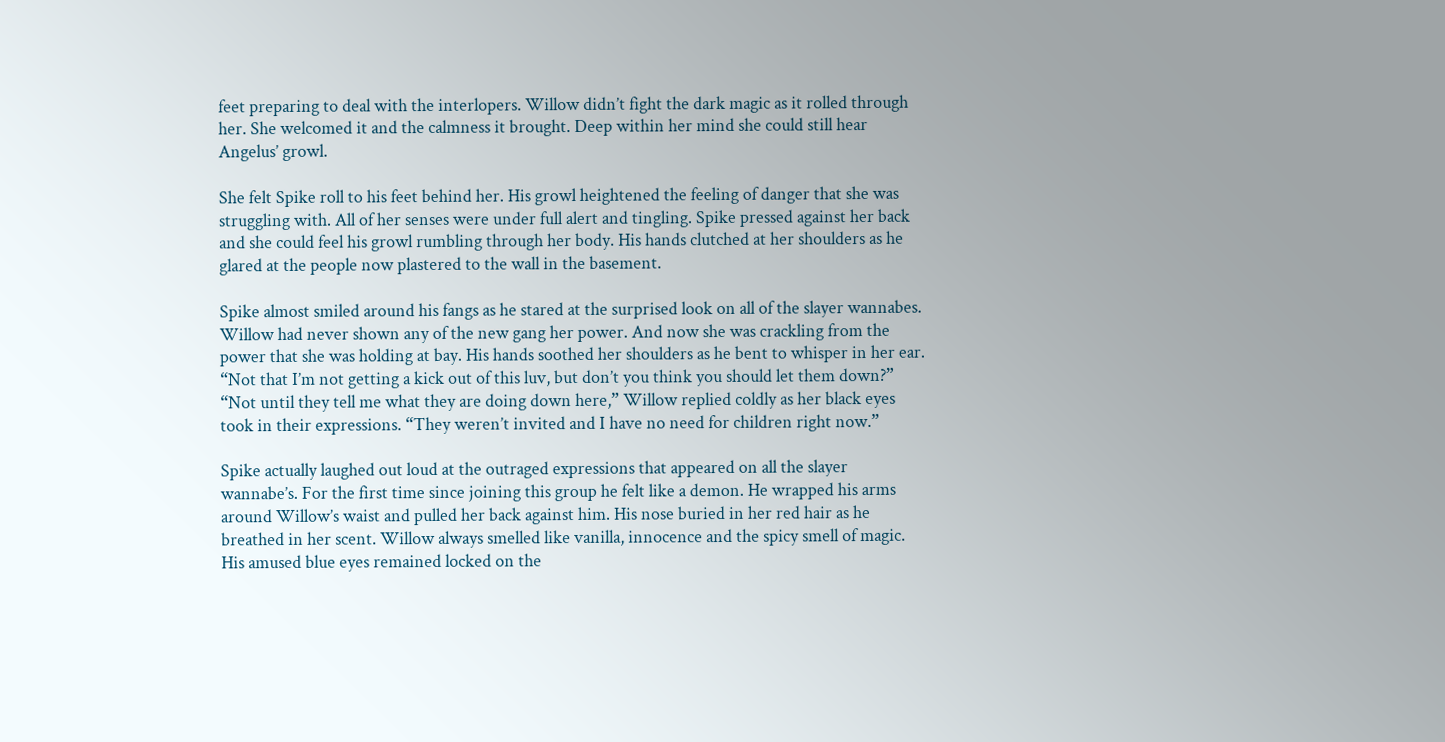feet preparing to deal with the interlopers. Willow didn’t fight the dark magic as it rolled through her. She welcomed it and the calmness it brought. Deep within her mind she could still hear Angelus’ growl.

She felt Spike roll to his feet behind her. His growl heightened the feeling of danger that she was struggling with. All of her senses were under full alert and tingling. Spike pressed against her back and she could feel his growl rumbling through her body. His hands clutched at her shoulders as he glared at the people now plastered to the wall in the basement.

Spike almost smiled around his fangs as he stared at the surprised look on all of the slayer wannabes. Willow had never shown any of the new gang her power. And now she was crackling from the power that she was holding at bay. His hands soothed her shoulders as he bent to whisper in her ear.
“Not that I’m not getting a kick out of this luv, but don’t you think you should let them down?”
“Not until they tell me what they are doing down here,” Willow replied coldly as her black eyes took in their expressions. “They weren’t invited and I have no need for children right now.”

Spike actually laughed out loud at the outraged expressions that appeared on all the slayer wannabe’s. For the first time since joining this group he felt like a demon. He wrapped his arms around Willow’s waist and pulled her back against him. His nose buried in her red hair as he breathed in her scent. Willow always smelled like vanilla, innocence and the spicy smell of magic. His amused blue eyes remained locked on the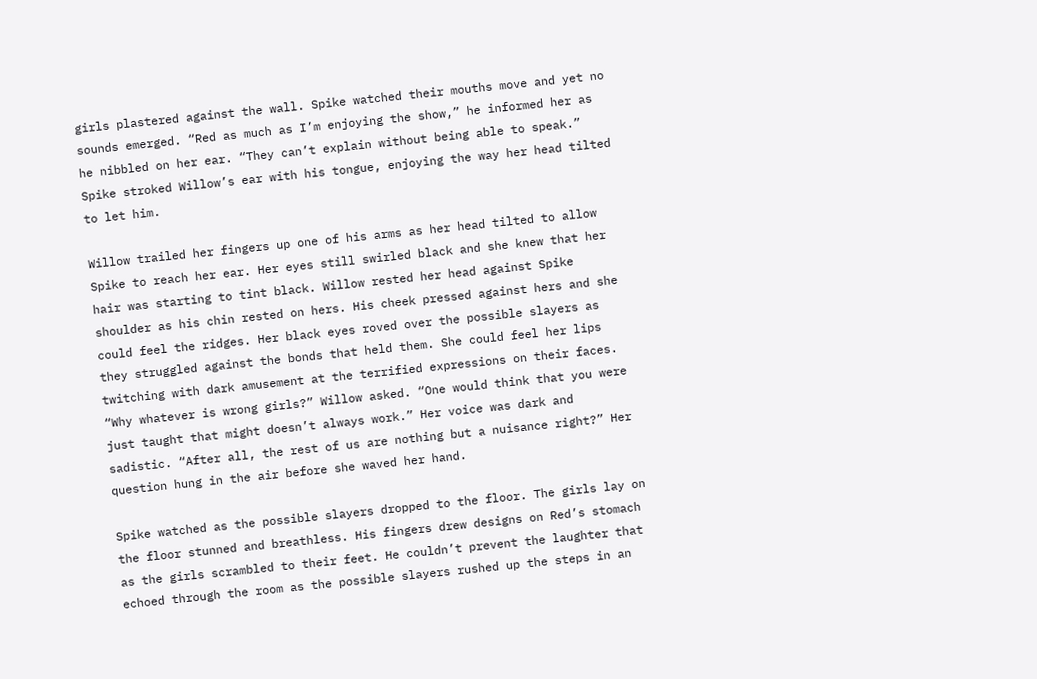girls plastered against the wall. Spike watched their mouths move and yet no sounds emerged. “Red as much as I’m enjoying the show,” he informed her as he nibbled on her ear. “They can’t explain without being able to speak.” Spike stroked Willow’s ear with his tongue, enjoying the way her head tilted to let him.

Willow trailed her fingers up one of his arms as her head tilted to allow Spike to reach her ear. Her eyes still swirled black and she knew that her hair was starting to tint black. Willow rested her head against Spike shoulder as his chin rested on hers. His cheek pressed against hers and she could feel the ridges. Her black eyes roved over the possible slayers as they struggled against the bonds that held them. She could feel her lips twitching with dark amusement at the terrified expressions on their faces. “Why whatever is wrong girls?” Willow asked. “One would think that you were just taught that might doesn’t always work.” Her voice was dark and sadistic. “After all, the rest of us are nothing but a nuisance right?” Her question hung in the air before she waved her hand.

Spike watched as the possible slayers dropped to the floor. The girls lay on the floor stunned and breathless. His fingers drew designs on Red’s stomach as the girls scrambled to their feet. He couldn’t prevent the laughter that echoed through the room as the possible slayers rushed up the steps in an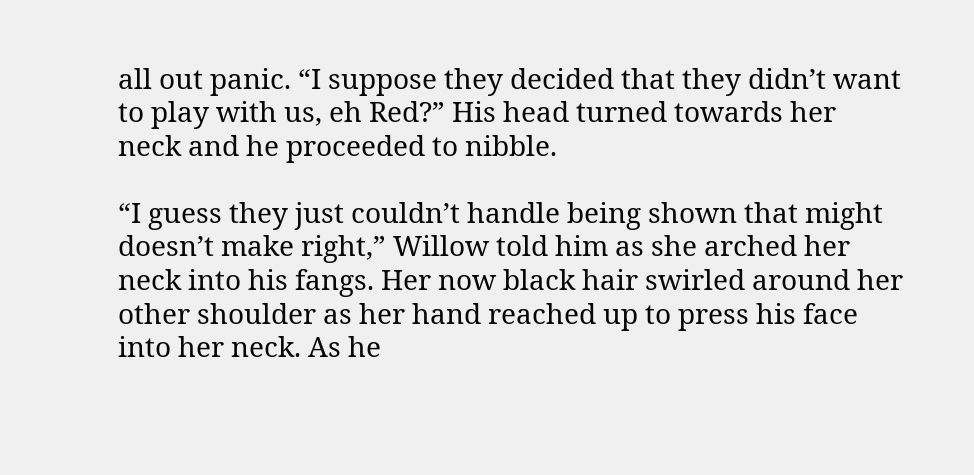all out panic. “I suppose they decided that they didn’t want to play with us, eh Red?” His head turned towards her neck and he proceeded to nibble.

“I guess they just couldn’t handle being shown that might doesn’t make right,” Willow told him as she arched her neck into his fangs. Her now black hair swirled around her other shoulder as her hand reached up to press his face into her neck. As he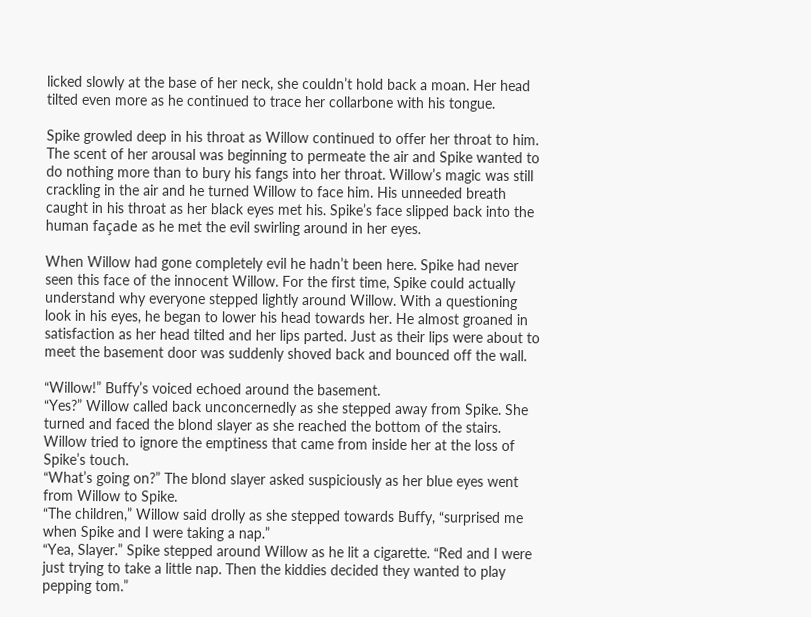licked slowly at the base of her neck, she couldn’t hold back a moan. Her head tilted even more as he continued to trace her collarbone with his tongue.

Spike growled deep in his throat as Willow continued to offer her throat to him. The scent of her arousal was beginning to permeate the air and Spike wanted to do nothing more than to bury his fangs into her throat. Willow’s magic was still crackling in the air and he turned Willow to face him. His unneeded breath caught in his throat as her black eyes met his. Spike’s face slipped back into the human façade as he met the evil swirling around in her eyes.

When Willow had gone completely evil he hadn’t been here. Spike had never seen this face of the innocent Willow. For the first time, Spike could actually understand why everyone stepped lightly around Willow. With a questioning look in his eyes, he began to lower his head towards her. He almost groaned in satisfaction as her head tilted and her lips parted. Just as their lips were about to meet the basement door was suddenly shoved back and bounced off the wall.

“Willow!” Buffy’s voiced echoed around the basement.
“Yes?” Willow called back unconcernedly as she stepped away from Spike. She turned and faced the blond slayer as she reached the bottom of the stairs. Willow tried to ignore the emptiness that came from inside her at the loss of Spike’s touch.
“What’s going on?” The blond slayer asked suspiciously as her blue eyes went from Willow to Spike.
“The children,” Willow said drolly as she stepped towards Buffy, “surprised me when Spike and I were taking a nap.”
“Yea, Slayer.” Spike stepped around Willow as he lit a cigarette. “Red and I were just trying to take a little nap. Then the kiddies decided they wanted to play pepping tom.”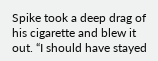Spike took a deep drag of his cigarette and blew it out. “I should have stayed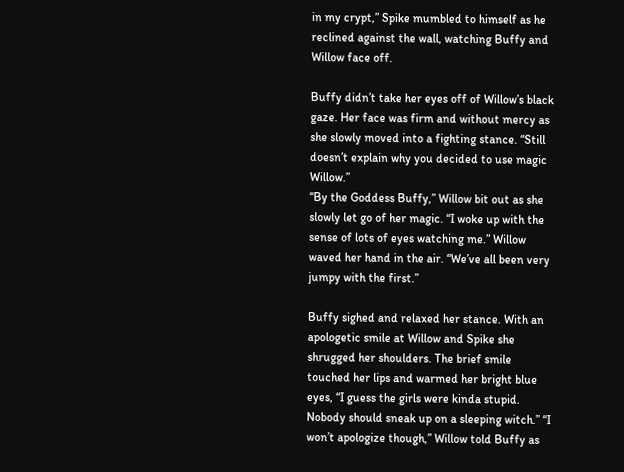in my crypt,” Spike mumbled to himself as he reclined against the wall, watching Buffy and Willow face off.

Buffy didn’t take her eyes off of Willow’s black gaze. Her face was firm and without mercy as she slowly moved into a fighting stance. “Still doesn’t explain why you decided to use magic Willow.”
“By the Goddess Buffy,” Willow bit out as she slowly let go of her magic. “I woke up with the sense of lots of eyes watching me.” Willow waved her hand in the air. “We’ve all been very jumpy with the first.”

Buffy sighed and relaxed her stance. With an apologetic smile at Willow and Spike she shrugged her shoulders. The brief smile touched her lips and warmed her bright blue eyes, “I guess the girls were kinda stupid. Nobody should sneak up on a sleeping witch.” “I won’t apologize though,” Willow told Buffy as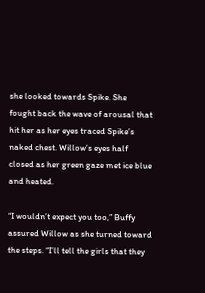she looked towards Spike. She fought back the wave of arousal that hit her as her eyes traced Spike’s naked chest. Willow’s eyes half closed as her green gaze met ice blue and heated.

“I wouldn’t expect you too,” Buffy assured Willow as she turned toward the steps. “I’ll tell the girls that they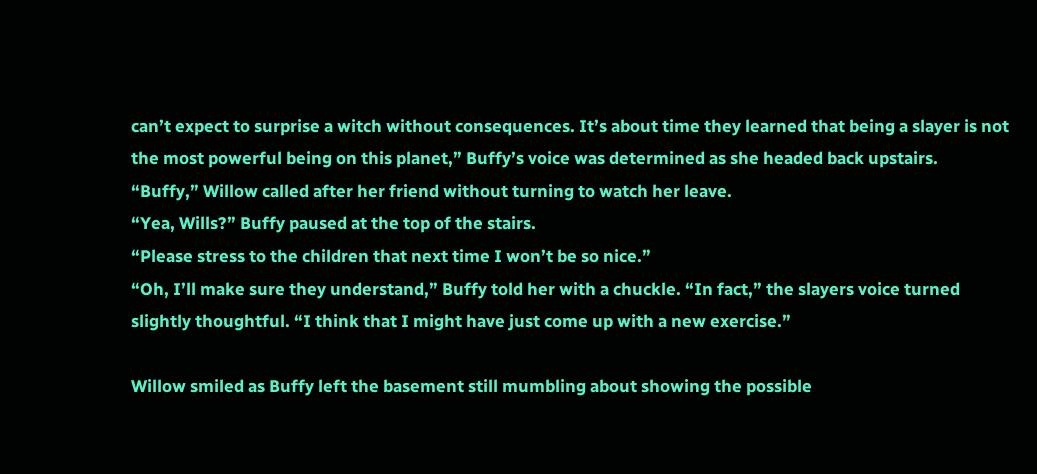can’t expect to surprise a witch without consequences. It’s about time they learned that being a slayer is not the most powerful being on this planet,” Buffy’s voice was determined as she headed back upstairs.
“Buffy,” Willow called after her friend without turning to watch her leave.
“Yea, Wills?” Buffy paused at the top of the stairs.
“Please stress to the children that next time I won’t be so nice.”
“Oh, I’ll make sure they understand,” Buffy told her with a chuckle. “In fact,” the slayers voice turned slightly thoughtful. “I think that I might have just come up with a new exercise.”

Willow smiled as Buffy left the basement still mumbling about showing the possible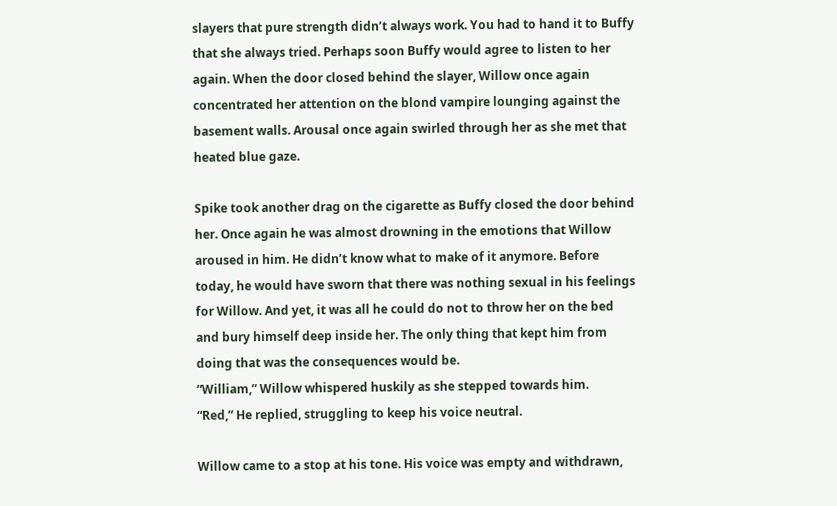slayers that pure strength didn’t always work. You had to hand it to Buffy that she always tried. Perhaps soon Buffy would agree to listen to her again. When the door closed behind the slayer, Willow once again concentrated her attention on the blond vampire lounging against the basement walls. Arousal once again swirled through her as she met that heated blue gaze.

Spike took another drag on the cigarette as Buffy closed the door behind her. Once again he was almost drowning in the emotions that Willow aroused in him. He didn’t know what to make of it anymore. Before today, he would have sworn that there was nothing sexual in his feelings for Willow. And yet, it was all he could do not to throw her on the bed and bury himself deep inside her. The only thing that kept him from doing that was the consequences would be.
“William,” Willow whispered huskily as she stepped towards him.
“Red,” He replied, struggling to keep his voice neutral.

Willow came to a stop at his tone. His voice was empty and withdrawn,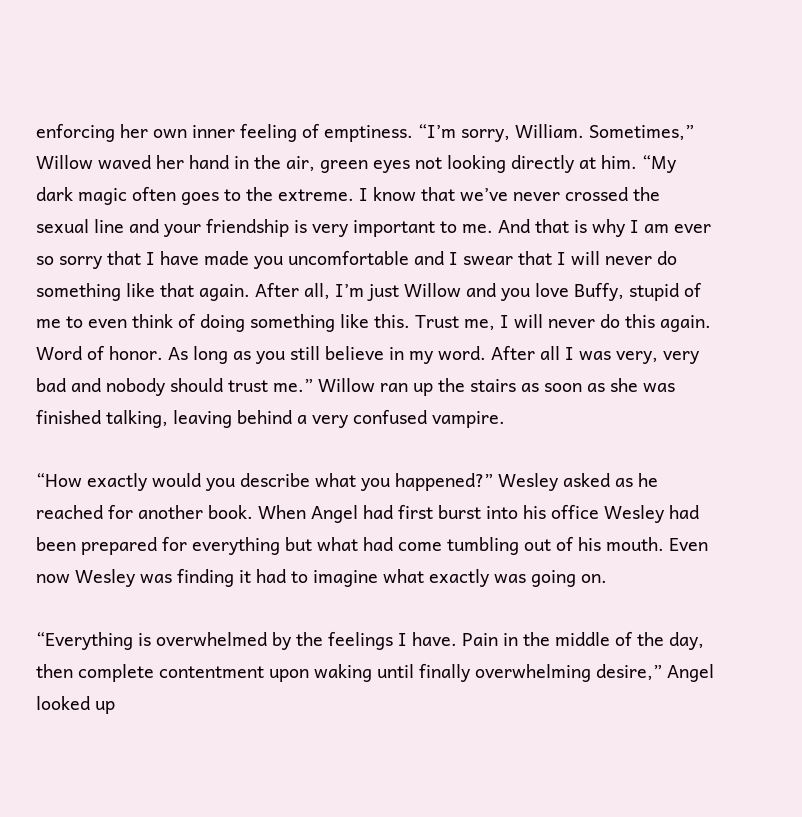enforcing her own inner feeling of emptiness. “I’m sorry, William. Sometimes,” Willow waved her hand in the air, green eyes not looking directly at him. “My dark magic often goes to the extreme. I know that we’ve never crossed the sexual line and your friendship is very important to me. And that is why I am ever so sorry that I have made you uncomfortable and I swear that I will never do something like that again. After all, I’m just Willow and you love Buffy, stupid of me to even think of doing something like this. Trust me, I will never do this again. Word of honor. As long as you still believe in my word. After all I was very, very bad and nobody should trust me.” Willow ran up the stairs as soon as she was finished talking, leaving behind a very confused vampire.

“How exactly would you describe what you happened?” Wesley asked as he reached for another book. When Angel had first burst into his office Wesley had been prepared for everything but what had come tumbling out of his mouth. Even now Wesley was finding it had to imagine what exactly was going on.

“Everything is overwhelmed by the feelings I have. Pain in the middle of the day, then complete contentment upon waking until finally overwhelming desire,” Angel looked up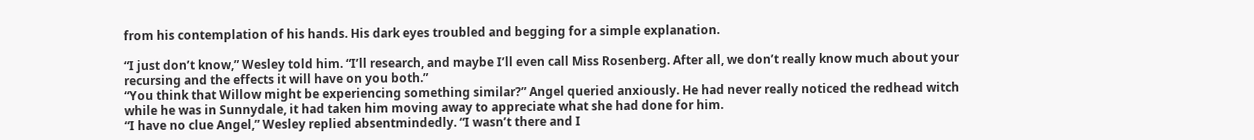from his contemplation of his hands. His dark eyes troubled and begging for a simple explanation.

“I just don’t know,” Wesley told him. “I’ll research, and maybe I’ll even call Miss Rosenberg. After all, we don’t really know much about your recursing and the effects it will have on you both.”
“You think that Willow might be experiencing something similar?” Angel queried anxiously. He had never really noticed the redhead witch while he was in Sunnydale, it had taken him moving away to appreciate what she had done for him.
“I have no clue Angel,” Wesley replied absentmindedly. “I wasn’t there and I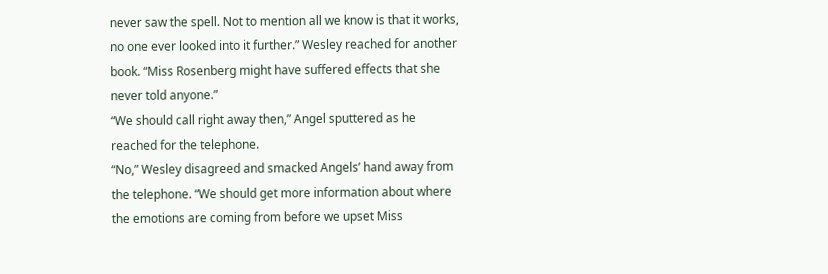never saw the spell. Not to mention all we know is that it works, no one ever looked into it further.” Wesley reached for another book. “Miss Rosenberg might have suffered effects that she never told anyone.”
“We should call right away then,” Angel sputtered as he reached for the telephone.
“No,” Wesley disagreed and smacked Angels’ hand away from the telephone. “We should get more information about where the emotions are coming from before we upset Miss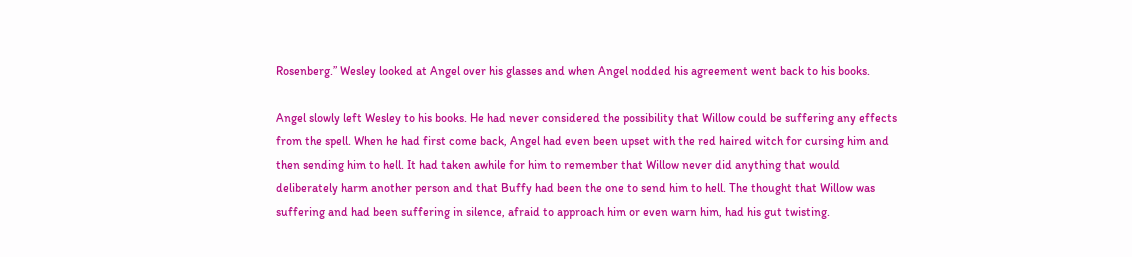Rosenberg.” Wesley looked at Angel over his glasses and when Angel nodded his agreement went back to his books.

Angel slowly left Wesley to his books. He had never considered the possibility that Willow could be suffering any effects from the spell. When he had first come back, Angel had even been upset with the red haired witch for cursing him and then sending him to hell. It had taken awhile for him to remember that Willow never did anything that would deliberately harm another person and that Buffy had been the one to send him to hell. The thought that Willow was suffering and had been suffering in silence, afraid to approach him or even warn him, had his gut twisting.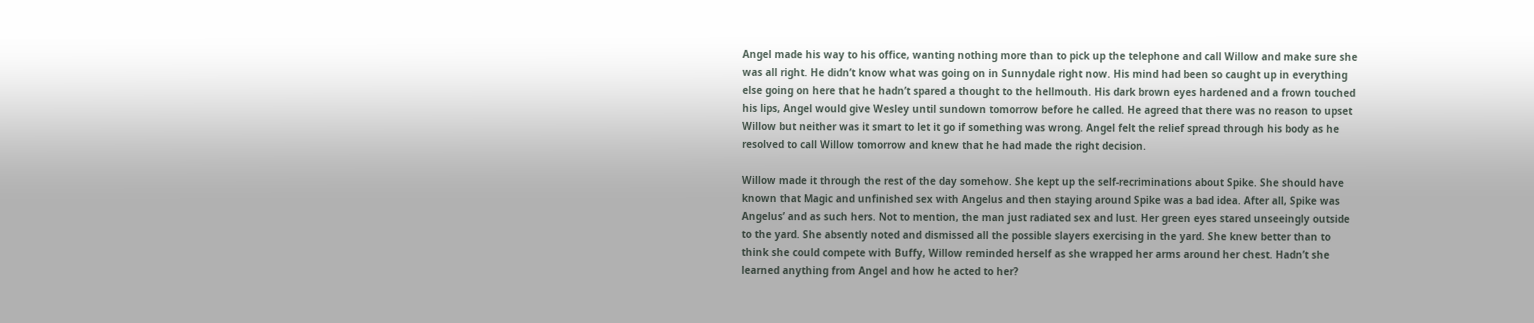Angel made his way to his office, wanting nothing more than to pick up the telephone and call Willow and make sure she was all right. He didn’t know what was going on in Sunnydale right now. His mind had been so caught up in everything else going on here that he hadn’t spared a thought to the hellmouth. His dark brown eyes hardened and a frown touched his lips, Angel would give Wesley until sundown tomorrow before he called. He agreed that there was no reason to upset Willow but neither was it smart to let it go if something was wrong. Angel felt the relief spread through his body as he resolved to call Willow tomorrow and knew that he had made the right decision.

Willow made it through the rest of the day somehow. She kept up the self-recriminations about Spike. She should have known that Magic and unfinished sex with Angelus and then staying around Spike was a bad idea. After all, Spike was Angelus’ and as such hers. Not to mention, the man just radiated sex and lust. Her green eyes stared unseeingly outside to the yard. She absently noted and dismissed all the possible slayers exercising in the yard. She knew better than to think she could compete with Buffy, Willow reminded herself as she wrapped her arms around her chest. Hadn’t she learned anything from Angel and how he acted to her?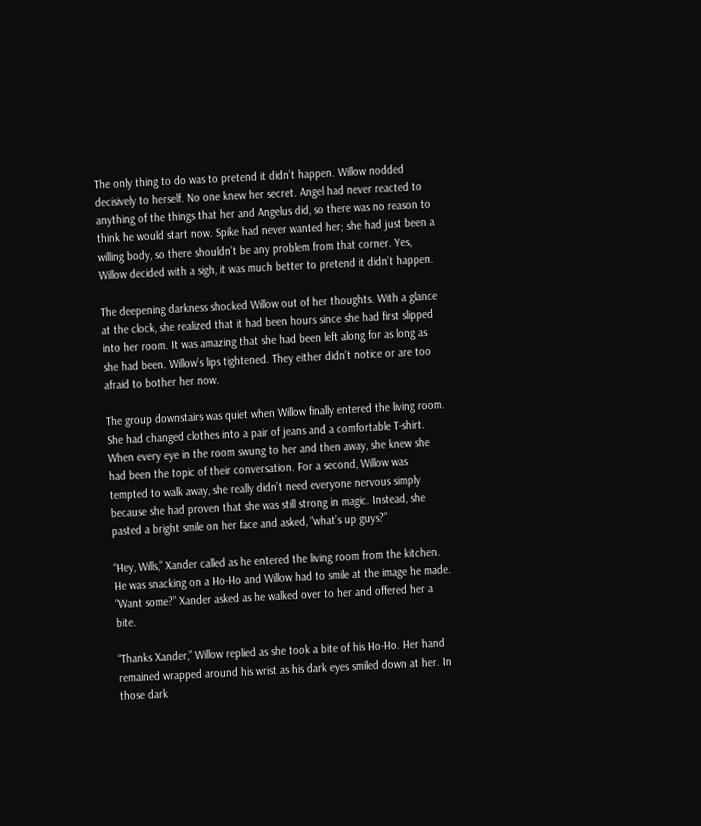The only thing to do was to pretend it didn’t happen. Willow nodded decisively to herself. No one knew her secret. Angel had never reacted to anything of the things that her and Angelus did, so there was no reason to think he would start now. Spike had never wanted her; she had just been a willing body, so there shouldn’t be any problem from that corner. Yes, Willow decided with a sigh, it was much better to pretend it didn’t happen.

The deepening darkness shocked Willow out of her thoughts. With a glance at the clock, she realized that it had been hours since she had first slipped into her room. It was amazing that she had been left along for as long as she had been. Willow’s lips tightened. They either didn’t notice or are too afraid to bother her now.

The group downstairs was quiet when Willow finally entered the living room. She had changed clothes into a pair of jeans and a comfortable T-shirt. When every eye in the room swung to her and then away, she knew she had been the topic of their conversation. For a second, Willow was tempted to walk away, she really didn’t need everyone nervous simply because she had proven that she was still strong in magic. Instead, she pasted a bright smile on her face and asked, “what’s up guys?”

“Hey, Wills,” Xander called as he entered the living room from the kitchen. He was snacking on a Ho-Ho and Willow had to smile at the image he made. “Want some?” Xander asked as he walked over to her and offered her a bite.

“Thanks Xander,” Willow replied as she took a bite of his Ho-Ho. Her hand remained wrapped around his wrist as his dark eyes smiled down at her. In those dark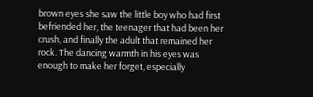brown eyes she saw the little boy who had first befriended her, the teenager that had been her crush, and finally the adult that remained her rock. The dancing warmth in his eyes was enough to make her forget, especially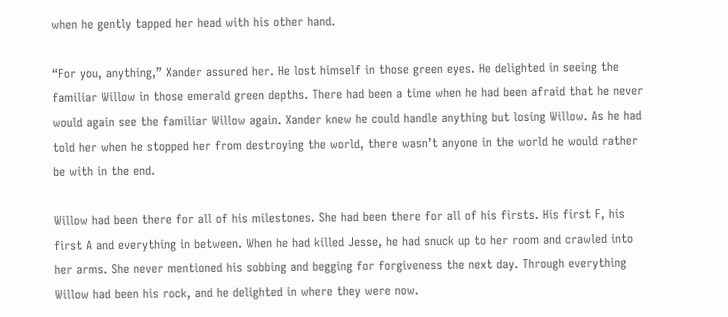when he gently tapped her head with his other hand.

“For you, anything,” Xander assured her. He lost himself in those green eyes. He delighted in seeing the familiar Willow in those emerald green depths. There had been a time when he had been afraid that he never would again see the familiar Willow again. Xander knew he could handle anything but losing Willow. As he had told her when he stopped her from destroying the world, there wasn’t anyone in the world he would rather be with in the end.

Willow had been there for all of his milestones. She had been there for all of his firsts. His first F, his first A and everything in between. When he had killed Jesse, he had snuck up to her room and crawled into her arms. She never mentioned his sobbing and begging for forgiveness the next day. Through everything Willow had been his rock, and he delighted in where they were now.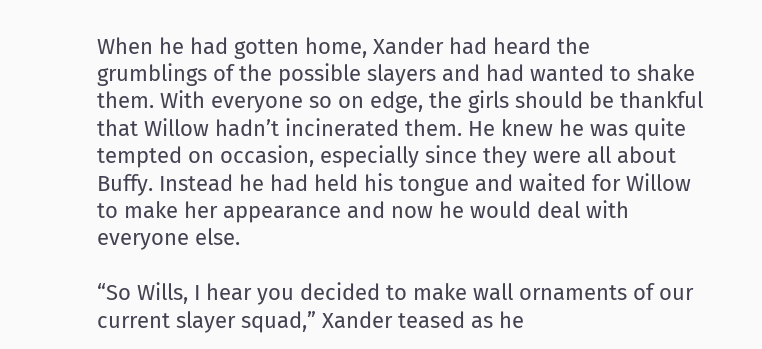When he had gotten home, Xander had heard the grumblings of the possible slayers and had wanted to shake them. With everyone so on edge, the girls should be thankful that Willow hadn’t incinerated them. He knew he was quite tempted on occasion, especially since they were all about Buffy. Instead he had held his tongue and waited for Willow to make her appearance and now he would deal with everyone else.

“So Wills, I hear you decided to make wall ornaments of our current slayer squad,” Xander teased as he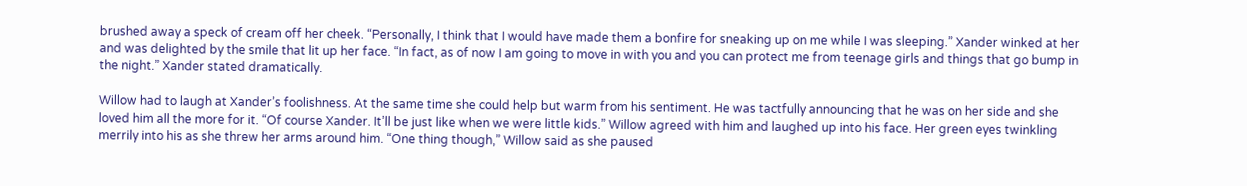brushed away a speck of cream off her cheek. “Personally, I think that I would have made them a bonfire for sneaking up on me while I was sleeping.” Xander winked at her and was delighted by the smile that lit up her face. “In fact, as of now I am going to move in with you and you can protect me from teenage girls and things that go bump in the night.” Xander stated dramatically.

Willow had to laugh at Xander’s foolishness. At the same time she could help but warm from his sentiment. He was tactfully announcing that he was on her side and she loved him all the more for it. “Of course Xander. It’ll be just like when we were little kids.” Willow agreed with him and laughed up into his face. Her green eyes twinkling merrily into his as she threw her arms around him. “One thing though,” Willow said as she paused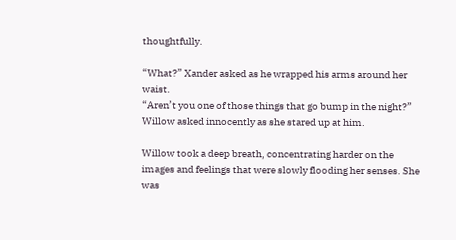thoughtfully.

“What?” Xander asked as he wrapped his arms around her waist.
“Aren’t you one of those things that go bump in the night?” Willow asked innocently as she stared up at him.

Willow took a deep breath, concentrating harder on the images and feelings that were slowly flooding her senses. She was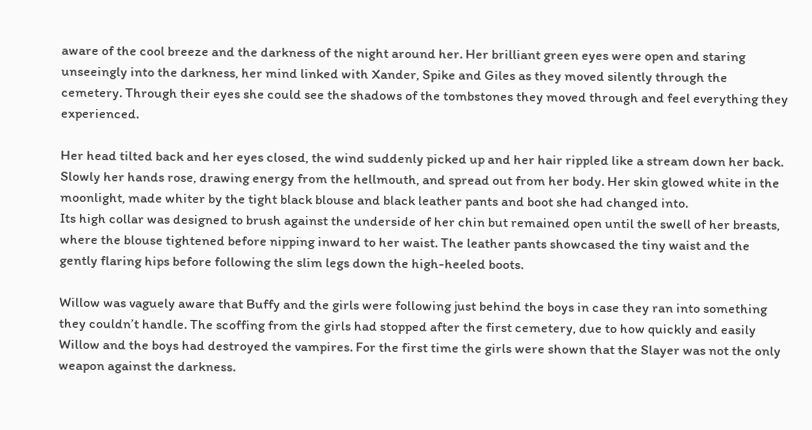aware of the cool breeze and the darkness of the night around her. Her brilliant green eyes were open and staring unseeingly into the darkness, her mind linked with Xander, Spike and Giles as they moved silently through the cemetery. Through their eyes she could see the shadows of the tombstones they moved through and feel everything they experienced.

Her head tilted back and her eyes closed, the wind suddenly picked up and her hair rippled like a stream down her back. Slowly her hands rose, drawing energy from the hellmouth, and spread out from her body. Her skin glowed white in the moonlight, made whiter by the tight black blouse and black leather pants and boot she had changed into.
Its high collar was designed to brush against the underside of her chin but remained open until the swell of her breasts, where the blouse tightened before nipping inward to her waist. The leather pants showcased the tiny waist and the gently flaring hips before following the slim legs down the high-heeled boots.

Willow was vaguely aware that Buffy and the girls were following just behind the boys in case they ran into something they couldn’t handle. The scoffing from the girls had stopped after the first cemetery, due to how quickly and easily Willow and the boys had destroyed the vampires. For the first time the girls were shown that the Slayer was not the only weapon against the darkness.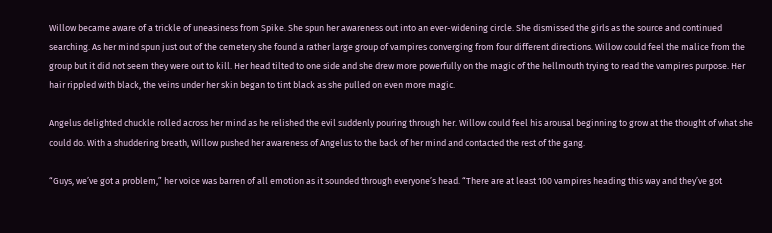Willow became aware of a trickle of uneasiness from Spike. She spun her awareness out into an ever-widening circle. She dismissed the girls as the source and continued searching. As her mind spun just out of the cemetery she found a rather large group of vampires converging from four different directions. Willow could feel the malice from the group but it did not seem they were out to kill. Her head tilted to one side and she drew more powerfully on the magic of the hellmouth trying to read the vampires purpose. Her hair rippled with black, the veins under her skin began to tint black as she pulled on even more magic.

Angelus delighted chuckle rolled across her mind as he relished the evil suddenly pouring through her. Willow could feel his arousal beginning to grow at the thought of what she could do. With a shuddering breath, Willow pushed her awareness of Angelus to the back of her mind and contacted the rest of the gang.

“Guys, we’ve got a problem,” her voice was barren of all emotion as it sounded through everyone’s head. “There are at least 100 vampires heading this way and they’ve got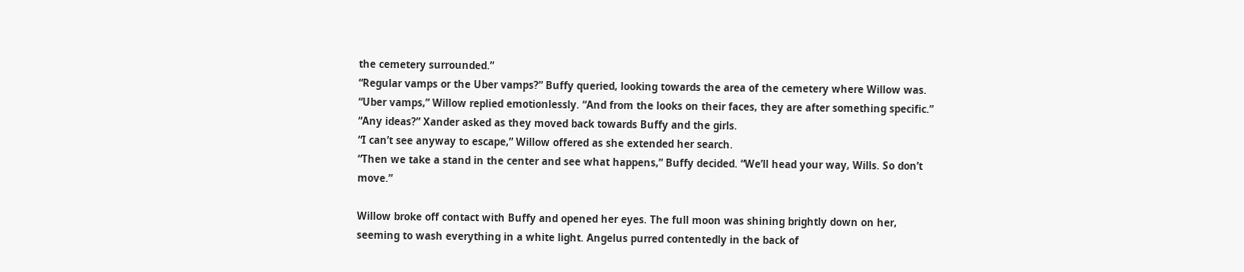the cemetery surrounded.”
“Regular vamps or the Uber vamps?” Buffy queried, looking towards the area of the cemetery where Willow was.
“Uber vamps,” Willow replied emotionlessly. “And from the looks on their faces, they are after something specific.”
“Any ideas?” Xander asked as they moved back towards Buffy and the girls.
“I can’t see anyway to escape,” Willow offered as she extended her search.
“Then we take a stand in the center and see what happens,” Buffy decided. “We’ll head your way, Wills. So don’t move.”

Willow broke off contact with Buffy and opened her eyes. The full moon was shining brightly down on her, seeming to wash everything in a white light. Angelus purred contentedly in the back of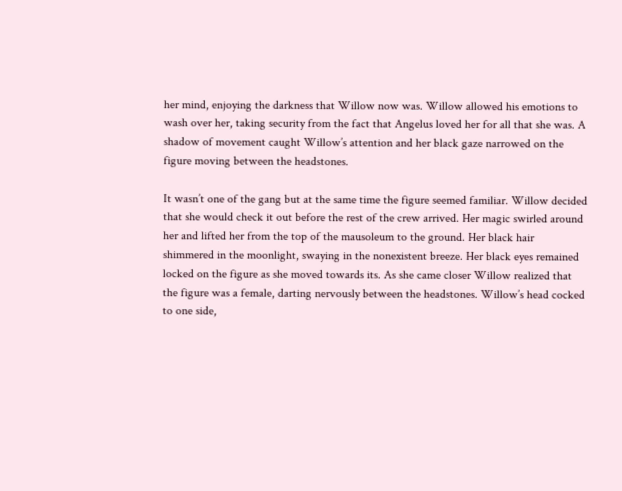her mind, enjoying the darkness that Willow now was. Willow allowed his emotions to wash over her, taking security from the fact that Angelus loved her for all that she was. A shadow of movement caught Willow’s attention and her black gaze narrowed on the figure moving between the headstones.

It wasn’t one of the gang but at the same time the figure seemed familiar. Willow decided that she would check it out before the rest of the crew arrived. Her magic swirled around her and lifted her from the top of the mausoleum to the ground. Her black hair shimmered in the moonlight, swaying in the nonexistent breeze. Her black eyes remained locked on the figure as she moved towards its. As she came closer Willow realized that the figure was a female, darting nervously between the headstones. Willow’s head cocked to one side,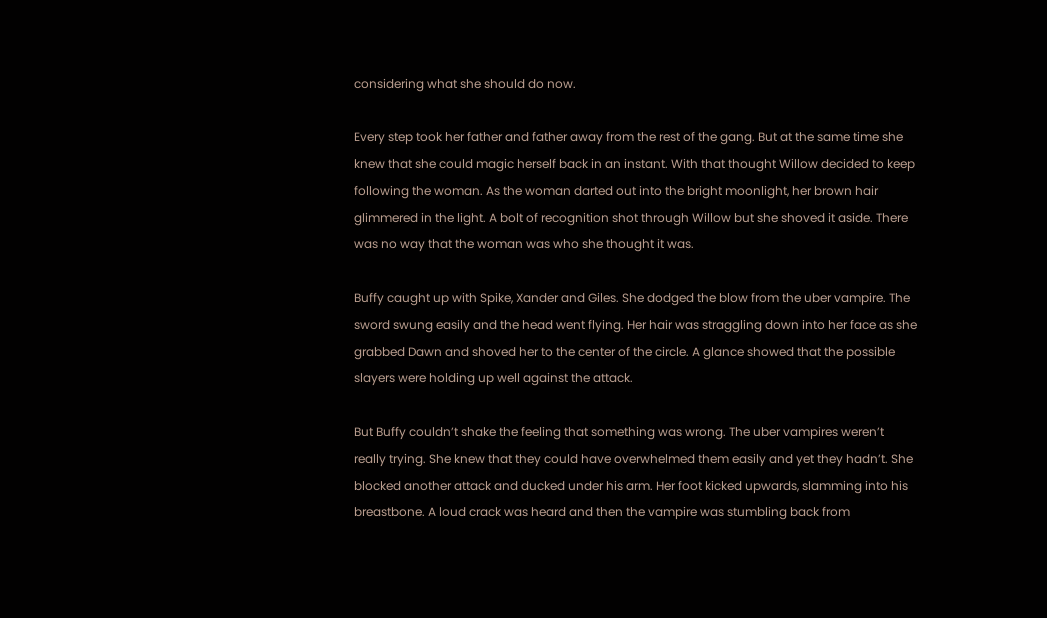considering what she should do now.

Every step took her father and father away from the rest of the gang. But at the same time she knew that she could magic herself back in an instant. With that thought Willow decided to keep following the woman. As the woman darted out into the bright moonlight, her brown hair glimmered in the light. A bolt of recognition shot through Willow but she shoved it aside. There was no way that the woman was who she thought it was.

Buffy caught up with Spike, Xander and Giles. She dodged the blow from the uber vampire. The sword swung easily and the head went flying. Her hair was straggling down into her face as she grabbed Dawn and shoved her to the center of the circle. A glance showed that the possible slayers were holding up well against the attack.

But Buffy couldn’t shake the feeling that something was wrong. The uber vampires weren’t really trying. She knew that they could have overwhelmed them easily and yet they hadn’t. She blocked another attack and ducked under his arm. Her foot kicked upwards, slamming into his breastbone. A loud crack was heard and then the vampire was stumbling back from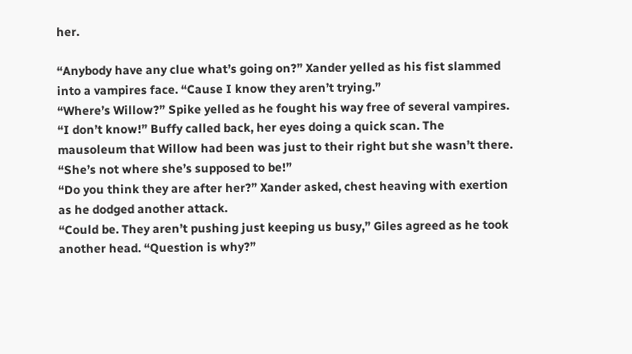her.

“Anybody have any clue what’s going on?” Xander yelled as his fist slammed into a vampires face. “Cause I know they aren’t trying.”
“Where’s Willow?” Spike yelled as he fought his way free of several vampires.
“I don’t know!” Buffy called back, her eyes doing a quick scan. The mausoleum that Willow had been was just to their right but she wasn’t there. “She’s not where she’s supposed to be!”
“Do you think they are after her?” Xander asked, chest heaving with exertion as he dodged another attack.
“Could be. They aren’t pushing just keeping us busy,” Giles agreed as he took another head. “Question is why?”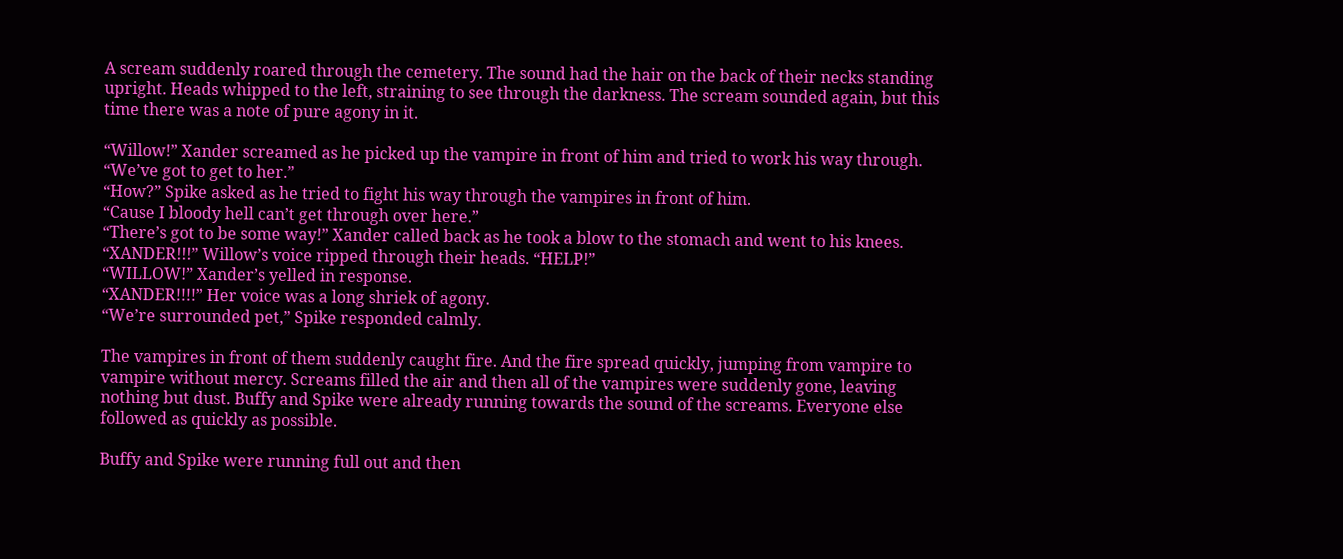A scream suddenly roared through the cemetery. The sound had the hair on the back of their necks standing upright. Heads whipped to the left, straining to see through the darkness. The scream sounded again, but this time there was a note of pure agony in it.

“Willow!” Xander screamed as he picked up the vampire in front of him and tried to work his way through. “We’ve got to get to her.”
“How?” Spike asked as he tried to fight his way through the vampires in front of him.
“Cause I bloody hell can’t get through over here.”
“There’s got to be some way!” Xander called back as he took a blow to the stomach and went to his knees.
“XANDER!!!” Willow’s voice ripped through their heads. “HELP!”
“WILLOW!” Xander’s yelled in response.
“XANDER!!!!” Her voice was a long shriek of agony.
“We’re surrounded pet,” Spike responded calmly.

The vampires in front of them suddenly caught fire. And the fire spread quickly, jumping from vampire to vampire without mercy. Screams filled the air and then all of the vampires were suddenly gone, leaving nothing but dust. Buffy and Spike were already running towards the sound of the screams. Everyone else followed as quickly as possible.

Buffy and Spike were running full out and then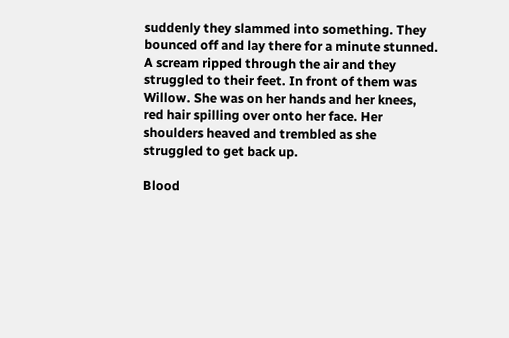suddenly they slammed into something. They bounced off and lay there for a minute stunned. A scream ripped through the air and they struggled to their feet. In front of them was Willow. She was on her hands and her knees, red hair spilling over onto her face. Her shoulders heaved and trembled as she struggled to get back up.

Blood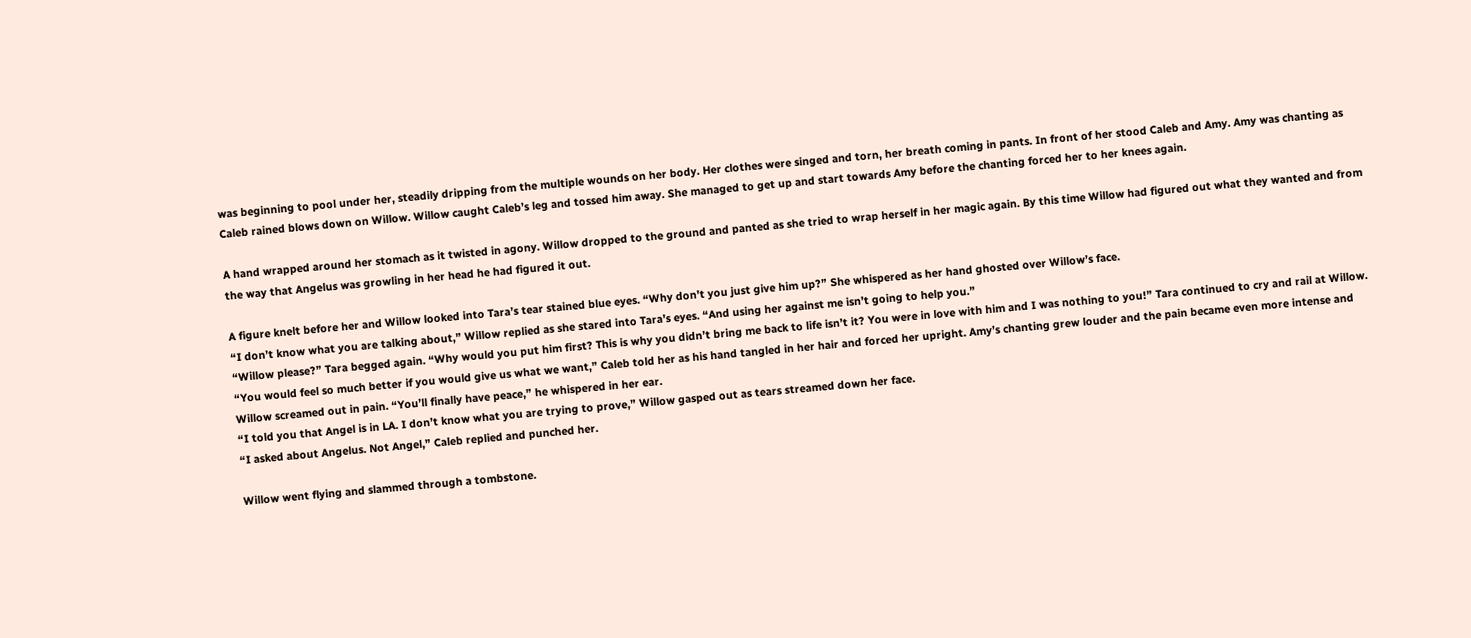was beginning to pool under her, steadily dripping from the multiple wounds on her body. Her clothes were singed and torn, her breath coming in pants. In front of her stood Caleb and Amy. Amy was chanting as Caleb rained blows down on Willow. Willow caught Caleb’s leg and tossed him away. She managed to get up and start towards Amy before the chanting forced her to her knees again.

A hand wrapped around her stomach as it twisted in agony. Willow dropped to the ground and panted as she tried to wrap herself in her magic again. By this time Willow had figured out what they wanted and from the way that Angelus was growling in her head he had figured it out.

A figure knelt before her and Willow looked into Tara’s tear stained blue eyes. “Why don’t you just give him up?” She whispered as her hand ghosted over Willow’s face.
“I don’t know what you are talking about,” Willow replied as she stared into Tara’s eyes. “And using her against me isn’t going to help you.”
“Willow please?” Tara begged again. “Why would you put him first? This is why you didn’t bring me back to life isn’t it? You were in love with him and I was nothing to you!” Tara continued to cry and rail at Willow.
“You would feel so much better if you would give us what we want,” Caleb told her as his hand tangled in her hair and forced her upright. Amy’s chanting grew louder and the pain became even more intense and Willow screamed out in pain. “You’ll finally have peace,” he whispered in her ear.
“I told you that Angel is in LA. I don’t know what you are trying to prove,” Willow gasped out as tears streamed down her face.
“I asked about Angelus. Not Angel,” Caleb replied and punched her.

Willow went flying and slammed through a tombstone.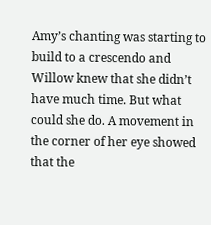Amy’s chanting was starting to build to a crescendo and Willow knew that she didn’t have much time. But what could she do. A movement in the corner of her eye showed that the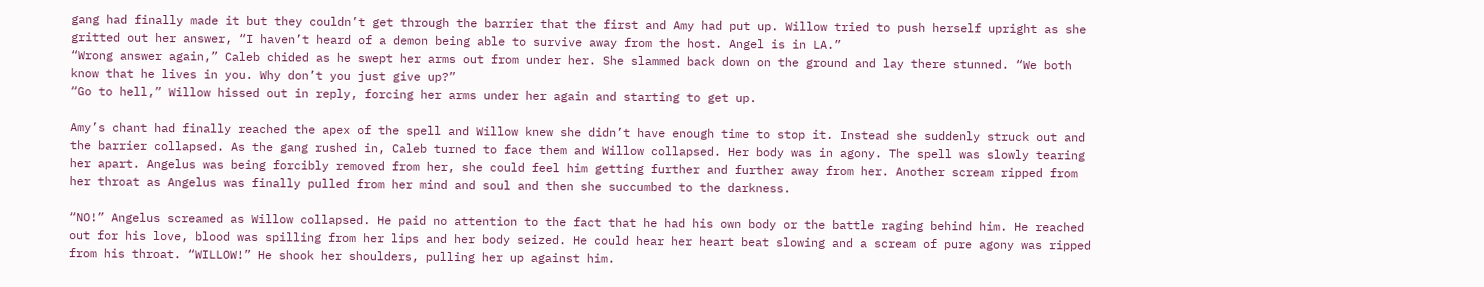gang had finally made it but they couldn’t get through the barrier that the first and Amy had put up. Willow tried to push herself upright as she gritted out her answer, “I haven’t heard of a demon being able to survive away from the host. Angel is in LA.”
“Wrong answer again,” Caleb chided as he swept her arms out from under her. She slammed back down on the ground and lay there stunned. “We both know that he lives in you. Why don’t you just give up?”
“Go to hell,” Willow hissed out in reply, forcing her arms under her again and starting to get up.

Amy’s chant had finally reached the apex of the spell and Willow knew she didn’t have enough time to stop it. Instead she suddenly struck out and the barrier collapsed. As the gang rushed in, Caleb turned to face them and Willow collapsed. Her body was in agony. The spell was slowly tearing her apart. Angelus was being forcibly removed from her, she could feel him getting further and further away from her. Another scream ripped from her throat as Angelus was finally pulled from her mind and soul and then she succumbed to the darkness.

“NO!” Angelus screamed as Willow collapsed. He paid no attention to the fact that he had his own body or the battle raging behind him. He reached out for his love, blood was spilling from her lips and her body seized. He could hear her heart beat slowing and a scream of pure agony was ripped from his throat. “WILLOW!” He shook her shoulders, pulling her up against him.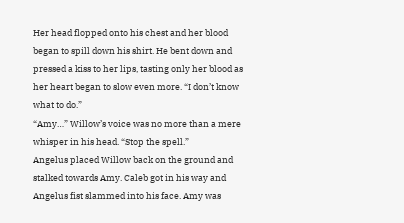Her head flopped onto his chest and her blood began to spill down his shirt. He bent down and pressed a kiss to her lips, tasting only her blood as her heart began to slow even more. “I don’t know what to do.”
“Amy…” Willow’s voice was no more than a mere whisper in his head. “Stop the spell.”
Angelus placed Willow back on the ground and stalked towards Amy. Caleb got in his way and Angelus fist slammed into his face. Amy was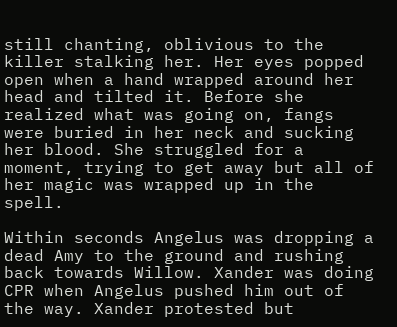still chanting, oblivious to the killer stalking her. Her eyes popped open when a hand wrapped around her head and tilted it. Before she realized what was going on, fangs were buried in her neck and sucking her blood. She struggled for a moment, trying to get away but all of her magic was wrapped up in the spell.

Within seconds Angelus was dropping a dead Amy to the ground and rushing back towards Willow. Xander was doing CPR when Angelus pushed him out of the way. Xander protested but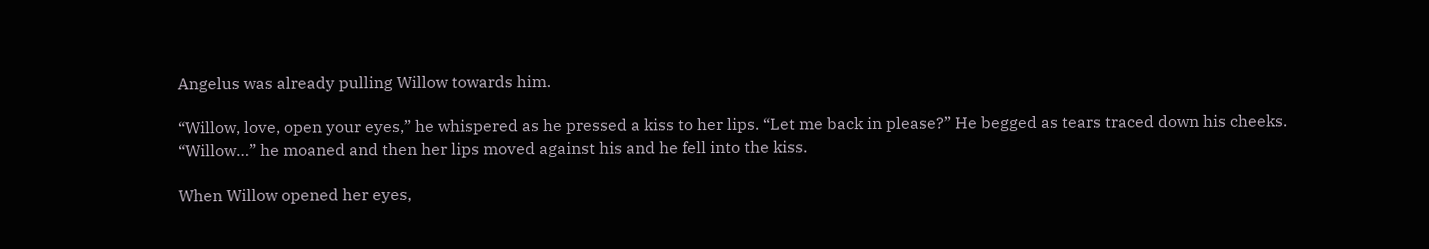Angelus was already pulling Willow towards him.

“Willow, love, open your eyes,” he whispered as he pressed a kiss to her lips. “Let me back in please?” He begged as tears traced down his cheeks. “Willow…” he moaned and then her lips moved against his and he fell into the kiss.

When Willow opened her eyes,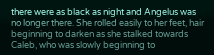there were as black as night and Angelus was no longer there. She rolled easily to her feet, hair beginning to darken as she stalked towards Caleb, who was slowly beginning to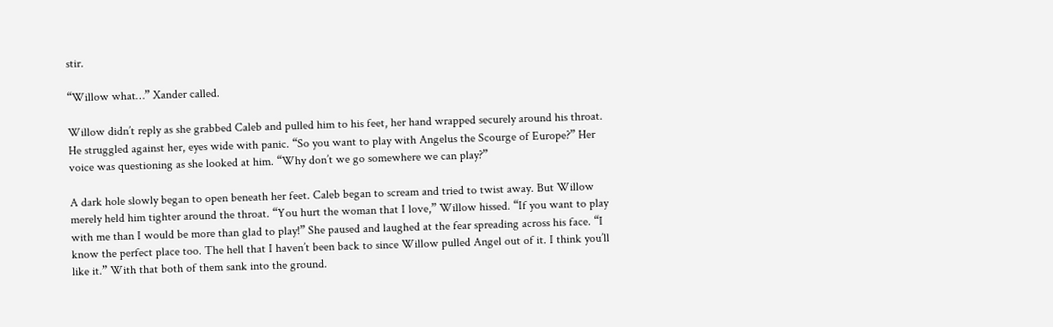stir.

“Willow what…” Xander called.

Willow didn’t reply as she grabbed Caleb and pulled him to his feet, her hand wrapped securely around his throat. He struggled against her, eyes wide with panic. “So you want to play with Angelus the Scourge of Europe?” Her voice was questioning as she looked at him. “Why don’t we go somewhere we can play?”

A dark hole slowly began to open beneath her feet. Caleb began to scream and tried to twist away. But Willow merely held him tighter around the throat. “You hurt the woman that I love,” Willow hissed. “If you want to play with me than I would be more than glad to play!” She paused and laughed at the fear spreading across his face. “I know the perfect place too. The hell that I haven’t been back to since Willow pulled Angel out of it. I think you’ll like it.” With that both of them sank into the ground.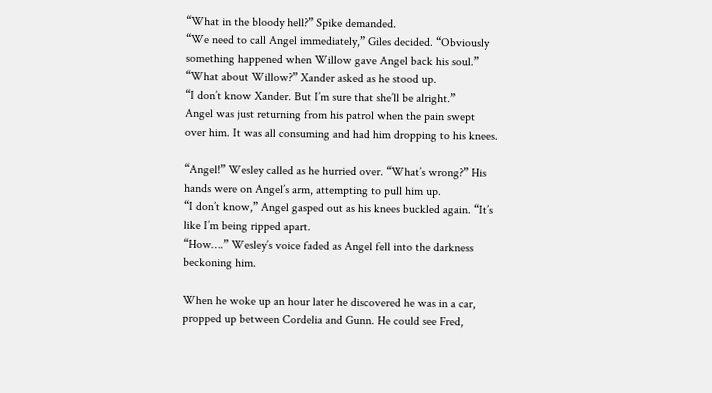“What in the bloody hell?” Spike demanded.
“We need to call Angel immediately,” Giles decided. “Obviously something happened when Willow gave Angel back his soul.”
“What about Willow?” Xander asked as he stood up.
“I don’t know Xander. But I’m sure that she’ll be alright.”
Angel was just returning from his patrol when the pain swept over him. It was all consuming and had him dropping to his knees.

“Angel!” Wesley called as he hurried over. “What’s wrong?” His hands were on Angel’s arm, attempting to pull him up.
“I don’t know,” Angel gasped out as his knees buckled again. “It’s like I’m being ripped apart.
“How….” Wesley’s voice faded as Angel fell into the darkness beckoning him.

When he woke up an hour later he discovered he was in a car, propped up between Cordelia and Gunn. He could see Fred,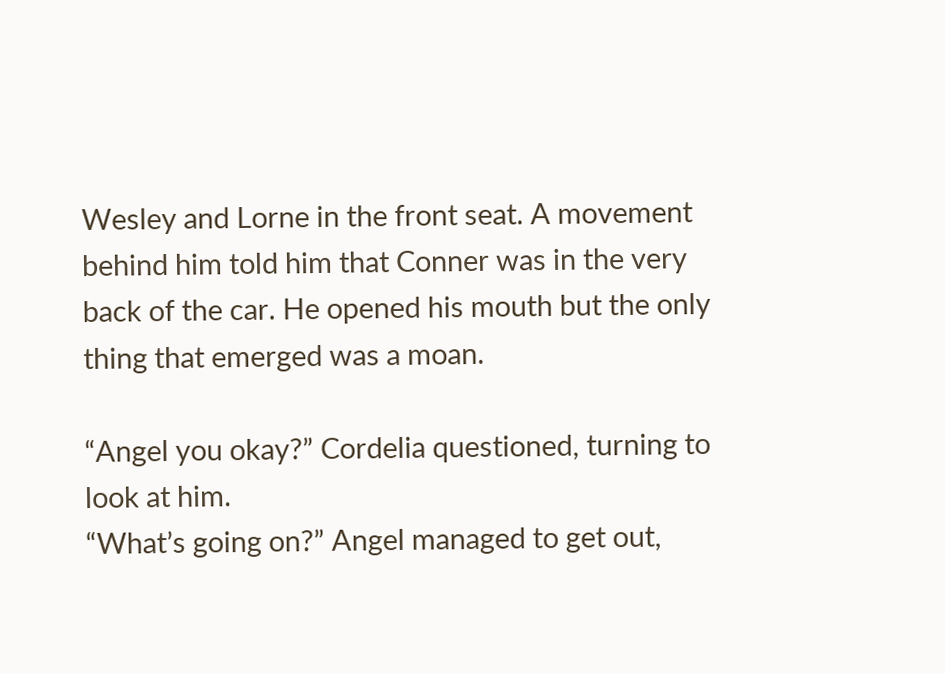Wesley and Lorne in the front seat. A movement behind him told him that Conner was in the very back of the car. He opened his mouth but the only thing that emerged was a moan.

“Angel you okay?” Cordelia questioned, turning to look at him.
“What’s going on?” Angel managed to get out,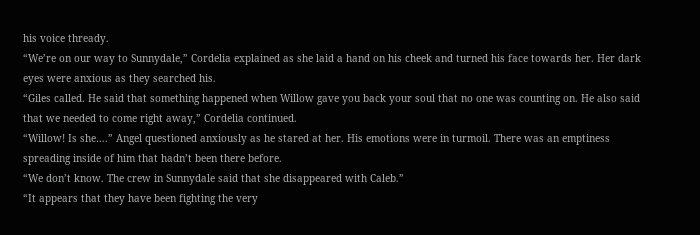his voice thready.
“We’re on our way to Sunnydale,” Cordelia explained as she laid a hand on his cheek and turned his face towards her. Her dark eyes were anxious as they searched his.
“Giles called. He said that something happened when Willow gave you back your soul that no one was counting on. He also said that we needed to come right away,” Cordelia continued.
“Willow! Is she….” Angel questioned anxiously as he stared at her. His emotions were in turmoil. There was an emptiness spreading inside of him that hadn’t been there before.
“We don’t know. The crew in Sunnydale said that she disappeared with Caleb.”
“It appears that they have been fighting the very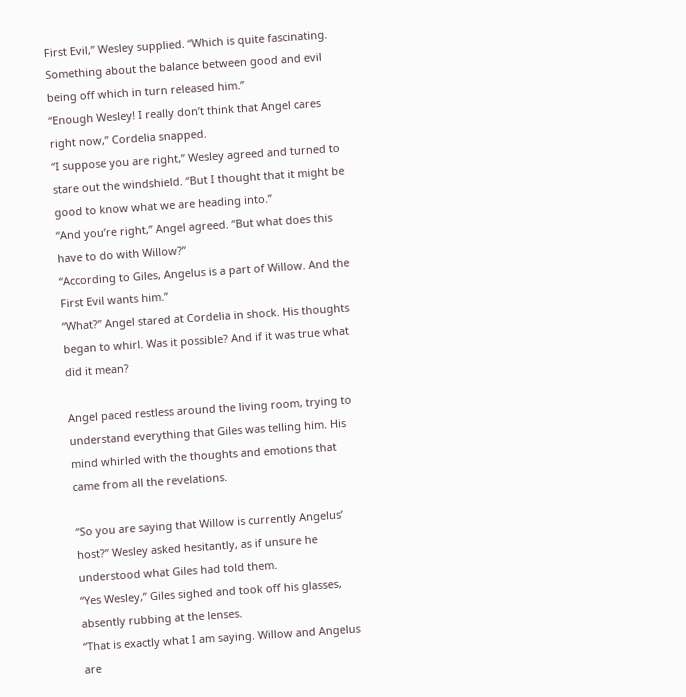First Evil,” Wesley supplied. “Which is quite fascinating. Something about the balance between good and evil being off which in turn released him.”
“Enough Wesley! I really don’t think that Angel cares right now,” Cordelia snapped.
“I suppose you are right,” Wesley agreed and turned to stare out the windshield. “But I thought that it might be good to know what we are heading into.”
“And you’re right,” Angel agreed. “But what does this have to do with Willow?”
“According to Giles, Angelus is a part of Willow. And the First Evil wants him.”
“What?” Angel stared at Cordelia in shock. His thoughts began to whirl. Was it possible? And if it was true what did it mean?

Angel paced restless around the living room, trying to understand everything that Giles was telling him. His mind whirled with the thoughts and emotions that came from all the revelations.

“So you are saying that Willow is currently Angelus’ host?” Wesley asked hesitantly, as if unsure he understood what Giles had told them.
“Yes Wesley,” Giles sighed and took off his glasses, absently rubbing at the lenses.
“That is exactly what I am saying. Willow and Angelus are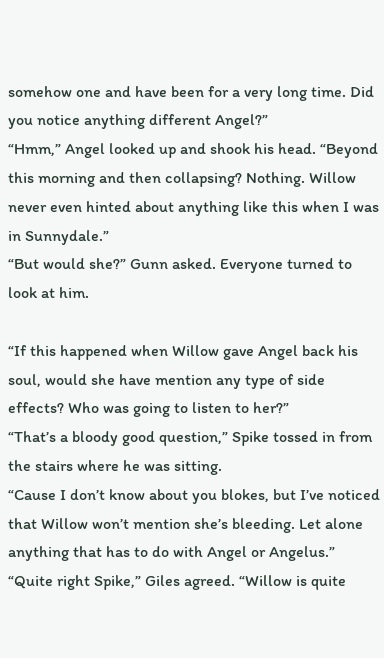somehow one and have been for a very long time. Did you notice anything different Angel?”
“Hmm,” Angel looked up and shook his head. “Beyond this morning and then collapsing? Nothing. Willow never even hinted about anything like this when I was in Sunnydale.”
“But would she?” Gunn asked. Everyone turned to look at him.

“If this happened when Willow gave Angel back his soul, would she have mention any type of side effects? Who was going to listen to her?”
“That’s a bloody good question,” Spike tossed in from the stairs where he was sitting.
“Cause I don’t know about you blokes, but I’ve noticed that Willow won’t mention she’s bleeding. Let alone anything that has to do with Angel or Angelus.”
“Quite right Spike,” Giles agreed. “Willow is quite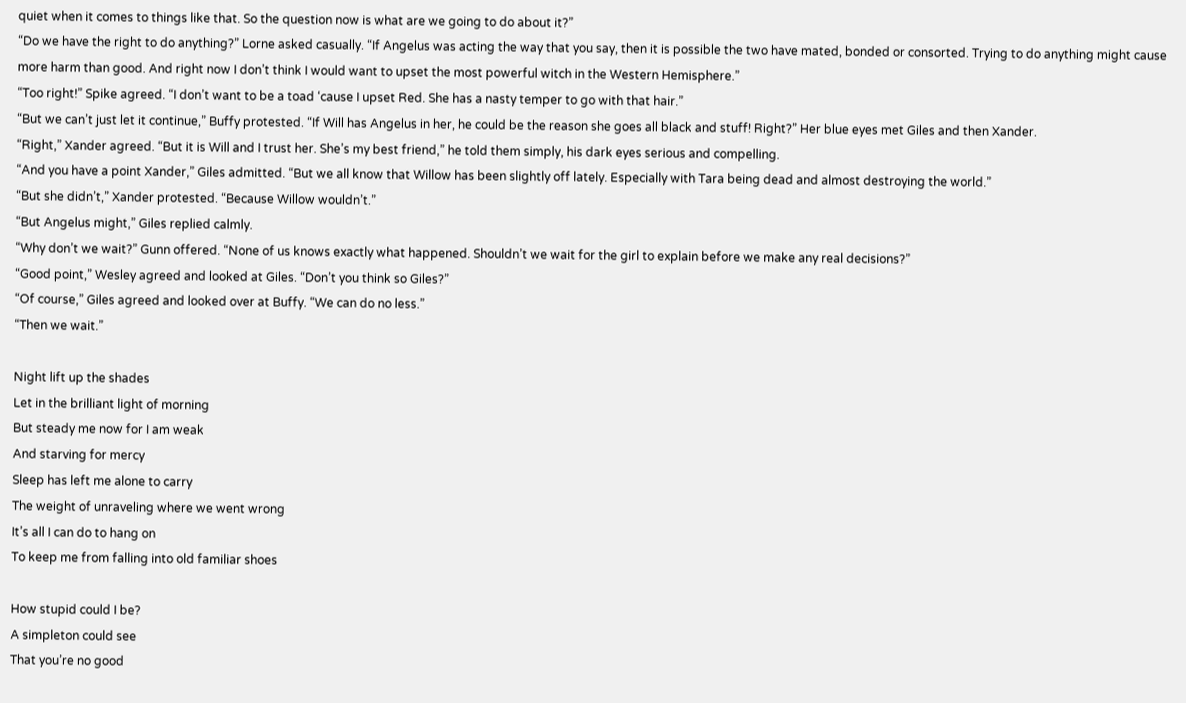quiet when it comes to things like that. So the question now is what are we going to do about it?”
“Do we have the right to do anything?” Lorne asked casually. “If Angelus was acting the way that you say, then it is possible the two have mated, bonded or consorted. Trying to do anything might cause more harm than good. And right now I don’t think I would want to upset the most powerful witch in the Western Hemisphere.”
“Too right!” Spike agreed. “I don’t want to be a toad ‘cause I upset Red. She has a nasty temper to go with that hair.”
“But we can’t just let it continue,” Buffy protested. “If Will has Angelus in her, he could be the reason she goes all black and stuff! Right?” Her blue eyes met Giles and then Xander.
“Right,” Xander agreed. “But it is Will and I trust her. She’s my best friend,” he told them simply, his dark eyes serious and compelling.
“And you have a point Xander,” Giles admitted. “But we all know that Willow has been slightly off lately. Especially with Tara being dead and almost destroying the world.”
“But she didn’t,” Xander protested. “Because Willow wouldn’t.”
“But Angelus might,” Giles replied calmly.
“Why don’t we wait?” Gunn offered. “None of us knows exactly what happened. Shouldn’t we wait for the girl to explain before we make any real decisions?”
“Good point,” Wesley agreed and looked at Giles. “Don’t you think so Giles?”
“Of course,” Giles agreed and looked over at Buffy. “We can do no less.”
“Then we wait.”

Night lift up the shades
Let in the brilliant light of morning
But steady me now for I am weak
And starving for mercy
Sleep has left me alone to carry
The weight of unraveling where we went wrong
It’s all I can do to hang on
To keep me from falling into old familiar shoes

How stupid could I be?
A simpleton could see
That you’re no good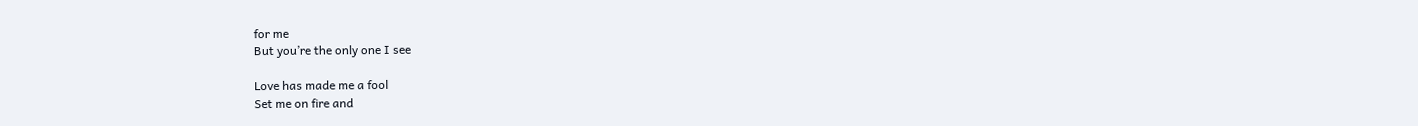for me
But you’re the only one I see

Love has made me a fool
Set me on fire and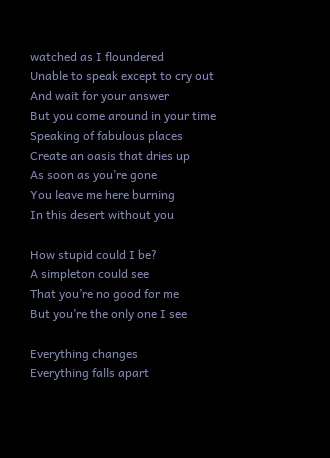watched as I floundered
Unable to speak except to cry out
And wait for your answer
But you come around in your time
Speaking of fabulous places
Create an oasis that dries up
As soon as you’re gone
You leave me here burning
In this desert without you

How stupid could I be?
A simpleton could see
That you’re no good for me
But you’re the only one I see

Everything changes
Everything falls apart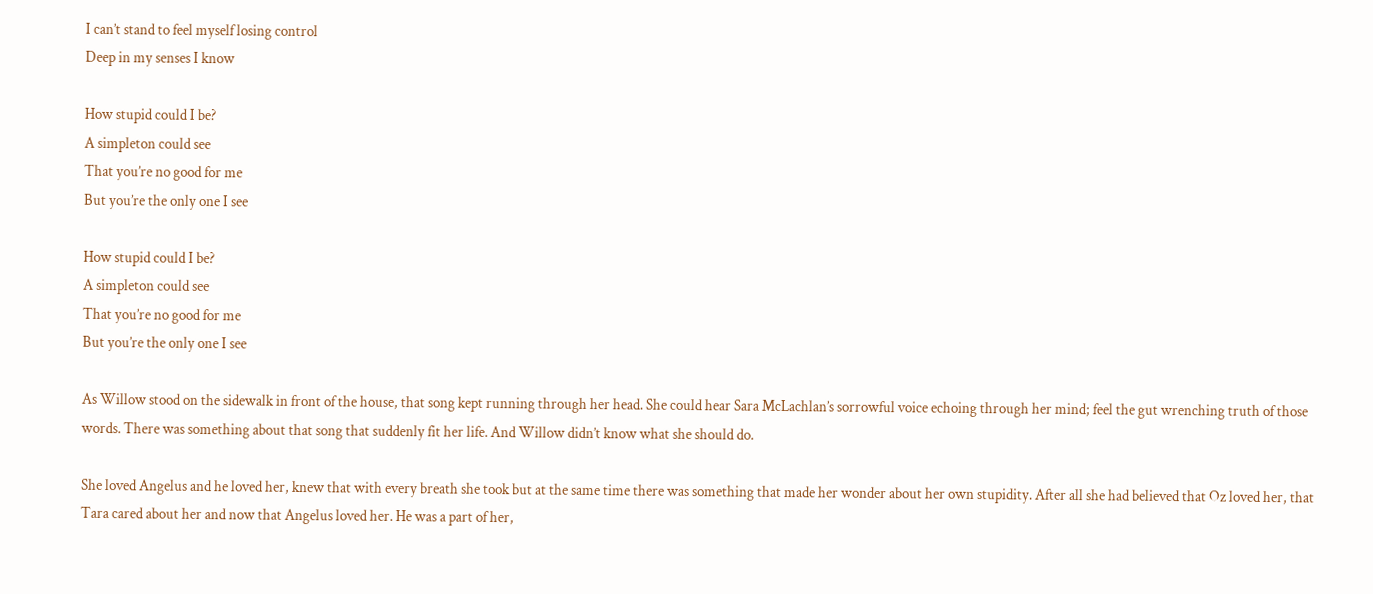I can’t stand to feel myself losing control
Deep in my senses I know

How stupid could I be?
A simpleton could see
That you’re no good for me
But you’re the only one I see

How stupid could I be?
A simpleton could see
That you’re no good for me
But you’re the only one I see

As Willow stood on the sidewalk in front of the house, that song kept running through her head. She could hear Sara McLachlan’s sorrowful voice echoing through her mind; feel the gut wrenching truth of those words. There was something about that song that suddenly fit her life. And Willow didn’t know what she should do.

She loved Angelus and he loved her, knew that with every breath she took but at the same time there was something that made her wonder about her own stupidity. After all she had believed that Oz loved her, that Tara cared about her and now that Angelus loved her. He was a part of her,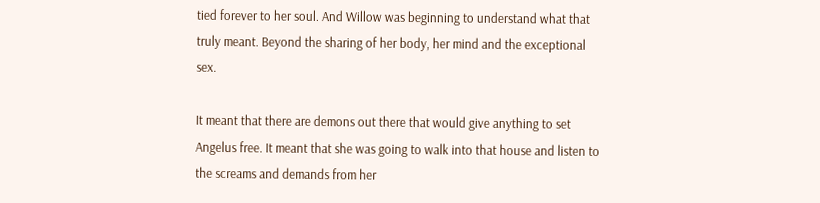tied forever to her soul. And Willow was beginning to understand what that truly meant. Beyond the sharing of her body, her mind and the exceptional sex.

It meant that there are demons out there that would give anything to set Angelus free. It meant that she was going to walk into that house and listen to the screams and demands from her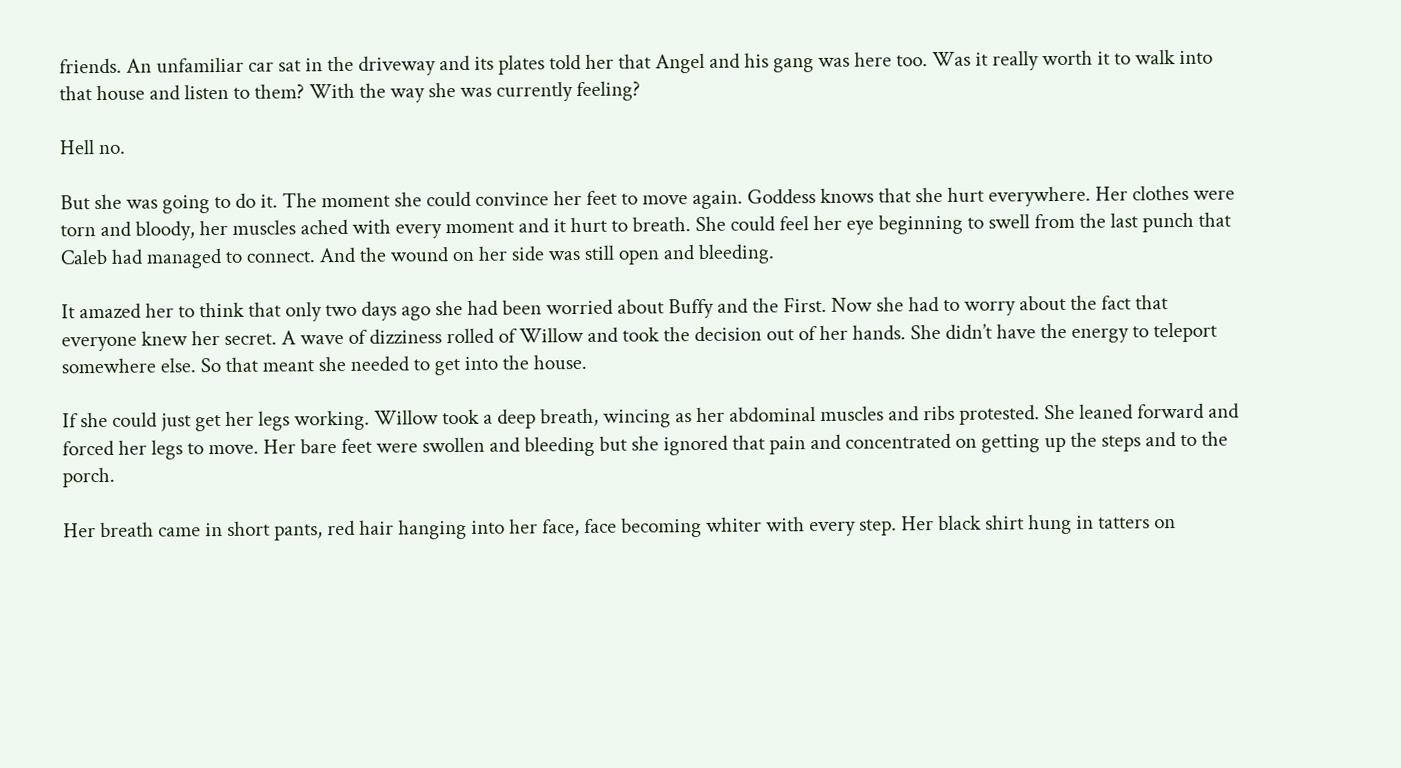friends. An unfamiliar car sat in the driveway and its plates told her that Angel and his gang was here too. Was it really worth it to walk into that house and listen to them? With the way she was currently feeling?

Hell no.

But she was going to do it. The moment she could convince her feet to move again. Goddess knows that she hurt everywhere. Her clothes were torn and bloody, her muscles ached with every moment and it hurt to breath. She could feel her eye beginning to swell from the last punch that Caleb had managed to connect. And the wound on her side was still open and bleeding.

It amazed her to think that only two days ago she had been worried about Buffy and the First. Now she had to worry about the fact that everyone knew her secret. A wave of dizziness rolled of Willow and took the decision out of her hands. She didn’t have the energy to teleport somewhere else. So that meant she needed to get into the house.

If she could just get her legs working. Willow took a deep breath, wincing as her abdominal muscles and ribs protested. She leaned forward and forced her legs to move. Her bare feet were swollen and bleeding but she ignored that pain and concentrated on getting up the steps and to the porch.

Her breath came in short pants, red hair hanging into her face, face becoming whiter with every step. Her black shirt hung in tatters on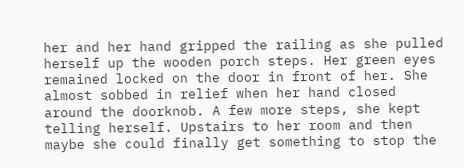her and her hand gripped the railing as she pulled herself up the wooden porch steps. Her green eyes remained locked on the door in front of her. She almost sobbed in relief when her hand closed around the doorknob. A few more steps, she kept telling herself. Upstairs to her room and then maybe she could finally get something to stop the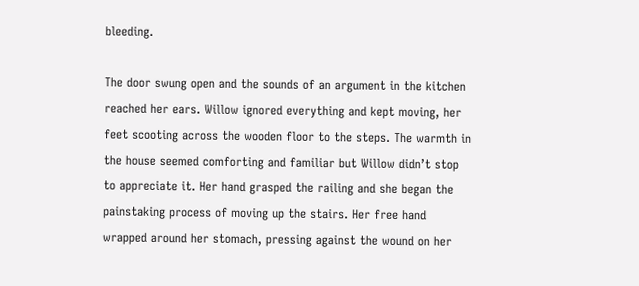bleeding.

The door swung open and the sounds of an argument in the kitchen reached her ears. Willow ignored everything and kept moving, her feet scooting across the wooden floor to the steps. The warmth in the house seemed comforting and familiar but Willow didn’t stop to appreciate it. Her hand grasped the railing and she began the painstaking process of moving up the stairs. Her free hand wrapped around her stomach, pressing against the wound on her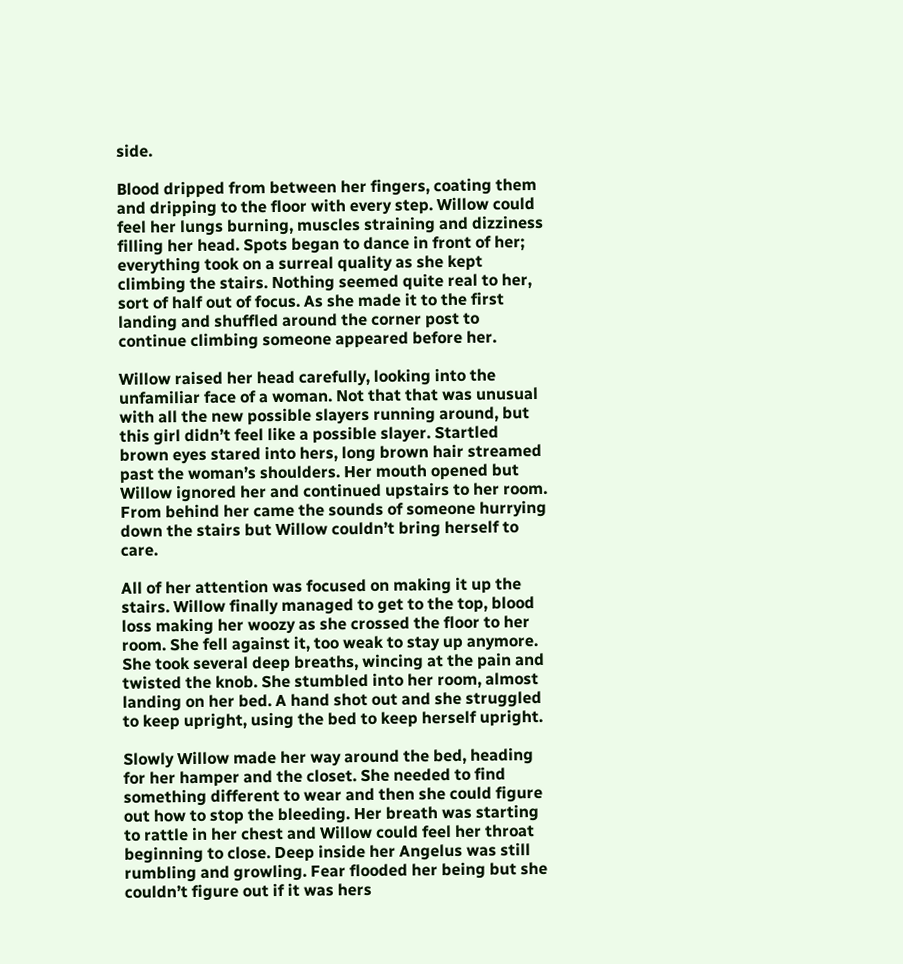side.

Blood dripped from between her fingers, coating them and dripping to the floor with every step. Willow could feel her lungs burning, muscles straining and dizziness filling her head. Spots began to dance in front of her; everything took on a surreal quality as she kept climbing the stairs. Nothing seemed quite real to her, sort of half out of focus. As she made it to the first landing and shuffled around the corner post to continue climbing someone appeared before her.

Willow raised her head carefully, looking into the unfamiliar face of a woman. Not that that was unusual with all the new possible slayers running around, but this girl didn’t feel like a possible slayer. Startled brown eyes stared into hers, long brown hair streamed past the woman’s shoulders. Her mouth opened but Willow ignored her and continued upstairs to her room. From behind her came the sounds of someone hurrying down the stairs but Willow couldn’t bring herself to care.

All of her attention was focused on making it up the stairs. Willow finally managed to get to the top, blood loss making her woozy as she crossed the floor to her room. She fell against it, too weak to stay up anymore. She took several deep breaths, wincing at the pain and twisted the knob. She stumbled into her room, almost landing on her bed. A hand shot out and she struggled to keep upright, using the bed to keep herself upright.

Slowly Willow made her way around the bed, heading for her hamper and the closet. She needed to find something different to wear and then she could figure out how to stop the bleeding. Her breath was starting to rattle in her chest and Willow could feel her throat beginning to close. Deep inside her Angelus was still rumbling and growling. Fear flooded her being but she couldn’t figure out if it was hers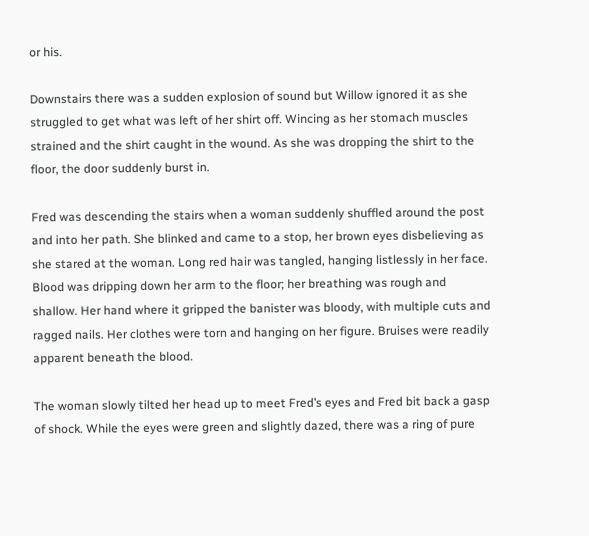or his.

Downstairs there was a sudden explosion of sound but Willow ignored it as she struggled to get what was left of her shirt off. Wincing as her stomach muscles strained and the shirt caught in the wound. As she was dropping the shirt to the floor, the door suddenly burst in.

Fred was descending the stairs when a woman suddenly shuffled around the post and into her path. She blinked and came to a stop, her brown eyes disbelieving as she stared at the woman. Long red hair was tangled, hanging listlessly in her face. Blood was dripping down her arm to the floor; her breathing was rough and shallow. Her hand where it gripped the banister was bloody, with multiple cuts and ragged nails. Her clothes were torn and hanging on her figure. Bruises were readily apparent beneath the blood.

The woman slowly tilted her head up to meet Fred’s eyes and Fred bit back a gasp of shock. While the eyes were green and slightly dazed, there was a ring of pure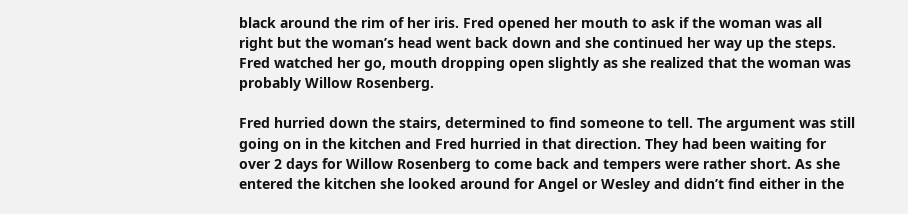black around the rim of her iris. Fred opened her mouth to ask if the woman was all right but the woman’s head went back down and she continued her way up the steps. Fred watched her go, mouth dropping open slightly as she realized that the woman was probably Willow Rosenberg.

Fred hurried down the stairs, determined to find someone to tell. The argument was still going on in the kitchen and Fred hurried in that direction. They had been waiting for over 2 days for Willow Rosenberg to come back and tempers were rather short. As she entered the kitchen she looked around for Angel or Wesley and didn’t find either in the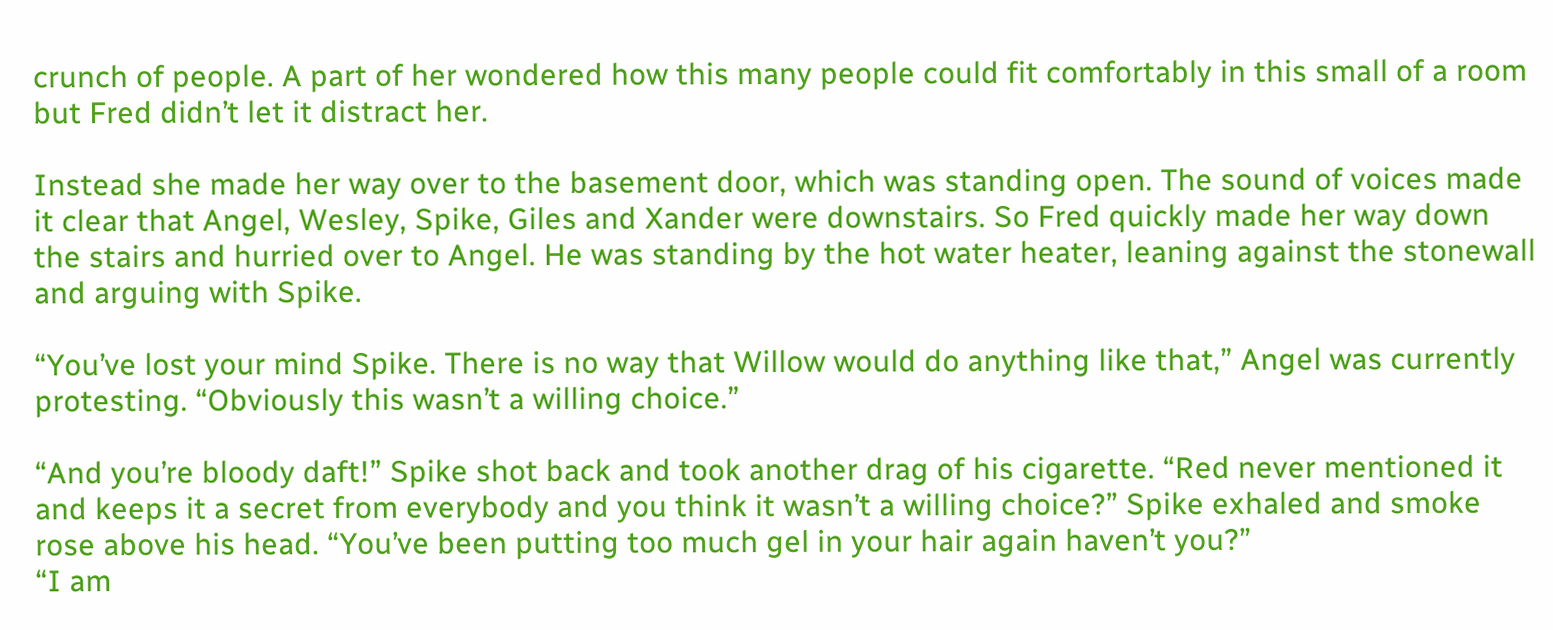crunch of people. A part of her wondered how this many people could fit comfortably in this small of a room but Fred didn’t let it distract her.

Instead she made her way over to the basement door, which was standing open. The sound of voices made it clear that Angel, Wesley, Spike, Giles and Xander were downstairs. So Fred quickly made her way down the stairs and hurried over to Angel. He was standing by the hot water heater, leaning against the stonewall and arguing with Spike.

“You’ve lost your mind Spike. There is no way that Willow would do anything like that,” Angel was currently protesting. “Obviously this wasn’t a willing choice.”

“And you’re bloody daft!” Spike shot back and took another drag of his cigarette. “Red never mentioned it and keeps it a secret from everybody and you think it wasn’t a willing choice?” Spike exhaled and smoke rose above his head. “You’ve been putting too much gel in your hair again haven’t you?”
“I am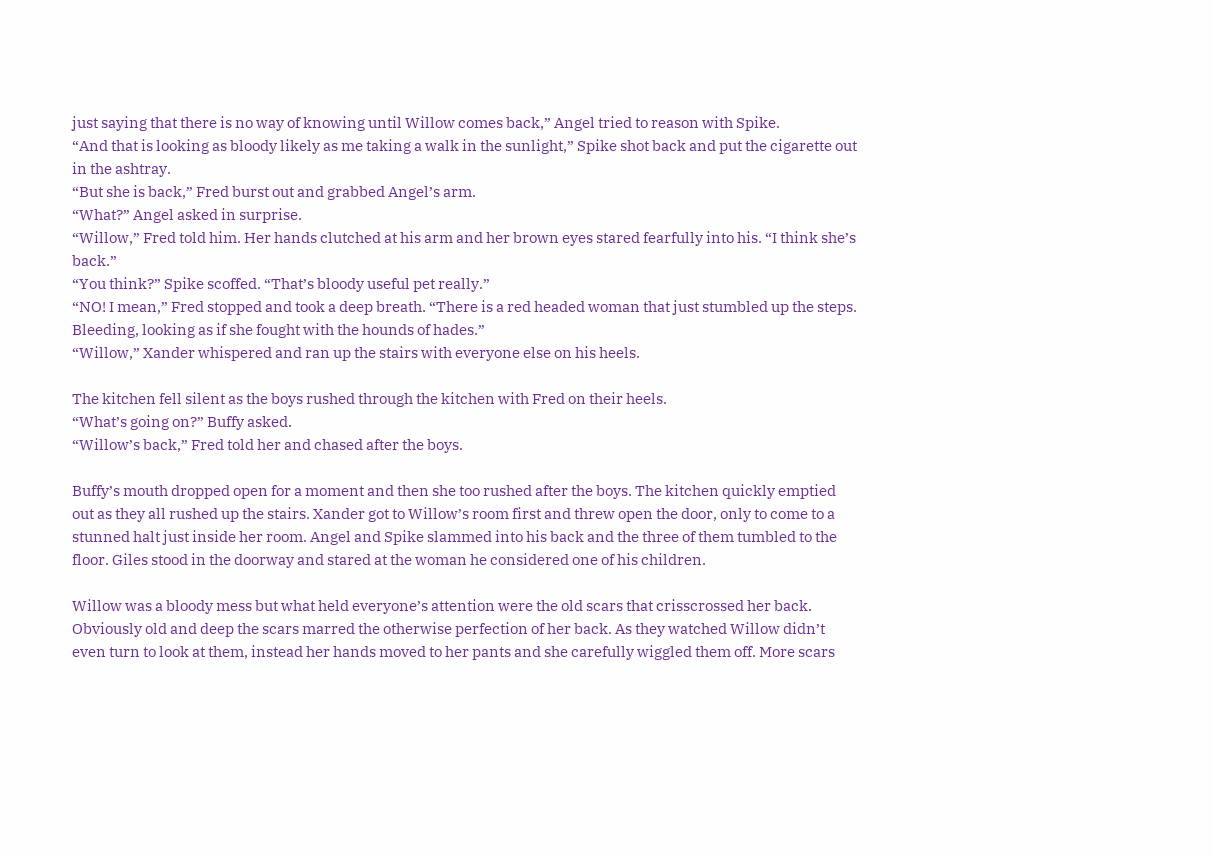just saying that there is no way of knowing until Willow comes back,” Angel tried to reason with Spike.
“And that is looking as bloody likely as me taking a walk in the sunlight,” Spike shot back and put the cigarette out in the ashtray.
“But she is back,” Fred burst out and grabbed Angel’s arm.
“What?” Angel asked in surprise.
“Willow,” Fred told him. Her hands clutched at his arm and her brown eyes stared fearfully into his. “I think she’s back.”
“You think?” Spike scoffed. “That’s bloody useful pet really.”
“NO! I mean,” Fred stopped and took a deep breath. “There is a red headed woman that just stumbled up the steps. Bleeding, looking as if she fought with the hounds of hades.”
“Willow,” Xander whispered and ran up the stairs with everyone else on his heels.

The kitchen fell silent as the boys rushed through the kitchen with Fred on their heels.
“What’s going on?” Buffy asked.
“Willow’s back,” Fred told her and chased after the boys.

Buffy’s mouth dropped open for a moment and then she too rushed after the boys. The kitchen quickly emptied out as they all rushed up the stairs. Xander got to Willow’s room first and threw open the door, only to come to a stunned halt just inside her room. Angel and Spike slammed into his back and the three of them tumbled to the floor. Giles stood in the doorway and stared at the woman he considered one of his children.

Willow was a bloody mess but what held everyone’s attention were the old scars that crisscrossed her back. Obviously old and deep the scars marred the otherwise perfection of her back. As they watched Willow didn’t even turn to look at them, instead her hands moved to her pants and she carefully wiggled them off. More scars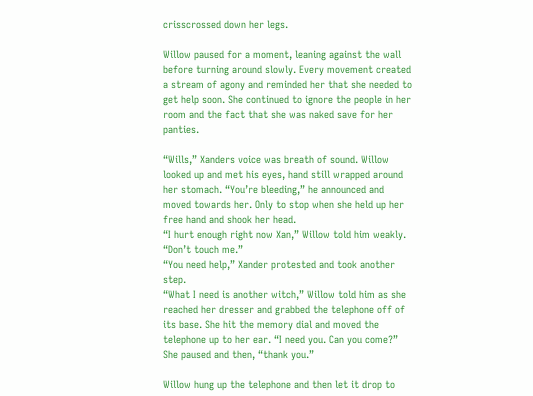crisscrossed down her legs.

Willow paused for a moment, leaning against the wall before turning around slowly. Every movement created a stream of agony and reminded her that she needed to get help soon. She continued to ignore the people in her room and the fact that she was naked save for her panties.

“Wills,” Xanders voice was breath of sound. Willow looked up and met his eyes, hand still wrapped around her stomach. “You’re bleeding,” he announced and moved towards her. Only to stop when she held up her free hand and shook her head.
“I hurt enough right now Xan,” Willow told him weakly. “Don’t touch me.”
“You need help,” Xander protested and took another step.
“What I need is another witch,” Willow told him as she reached her dresser and grabbed the telephone off of its base. She hit the memory dial and moved the telephone up to her ear. “I need you. Can you come?” She paused and then, “thank you.”

Willow hung up the telephone and then let it drop to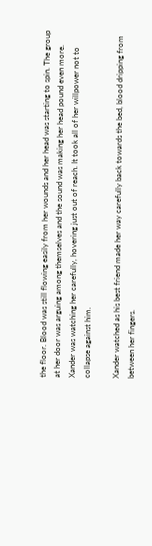the floor. Blood was still flowing easily from her wounds and her head was starting to spin. The group at her door was arguing among themselves and the sound was making her head pound even more. Xander was watching her carefully, hovering just out of reach. It took all of her willpower not to collapse against him.

Xander watched as his best friend made her way carefully back towards the bed, blood dripping from between her fingers.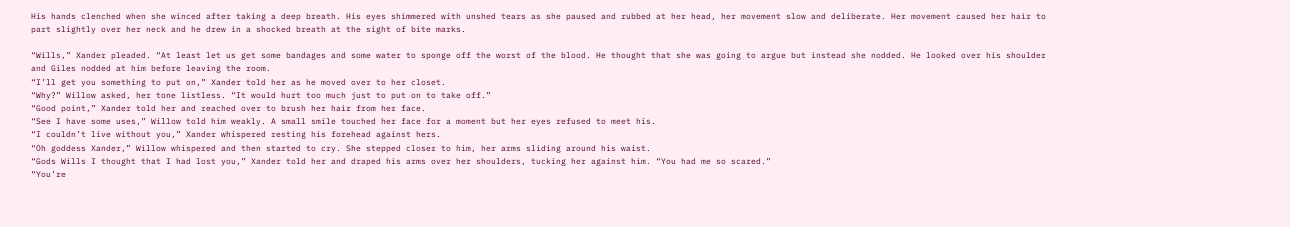His hands clenched when she winced after taking a deep breath. His eyes shimmered with unshed tears as she paused and rubbed at her head, her movement slow and deliberate. Her movement caused her hair to part slightly over her neck and he drew in a shocked breath at the sight of bite marks.

“Wills,” Xander pleaded. “At least let us get some bandages and some water to sponge off the worst of the blood. He thought that she was going to argue but instead she nodded. He looked over his shoulder and Giles nodded at him before leaving the room.
“I’ll get you something to put on,” Xander told her as he moved over to her closet.
“Why?” Willow asked, her tone listless. “It would hurt too much just to put on to take off.”
“Good point,” Xander told her and reached over to brush her hair from her face.
“See I have some uses,” Willow told him weakly. A small smile touched her face for a moment but her eyes refused to meet his.
“I couldn’t live without you,” Xander whispered resting his forehead against hers.
“Oh goddess Xander,” Willow whispered and then started to cry. She stepped closer to him, her arms sliding around his waist.
“Gods Wills I thought that I had lost you,” Xander told her and draped his arms over her shoulders, tucking her against him. “You had me so scared.”
“You’re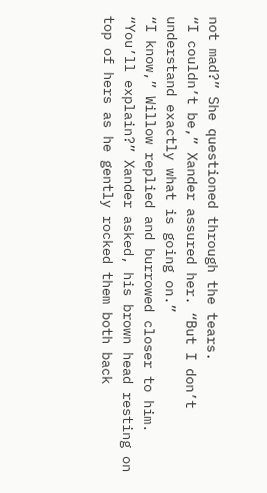not mad?” She questioned through the tears.
“I couldn’t be,” Xander assured her. “But I don’t understand exactly what is going on.”
“I know,” Willow replied and burrowed closer to him.
“You’ll explain?” Xander asked, his brown head resting on top of hers as he gently rocked them both back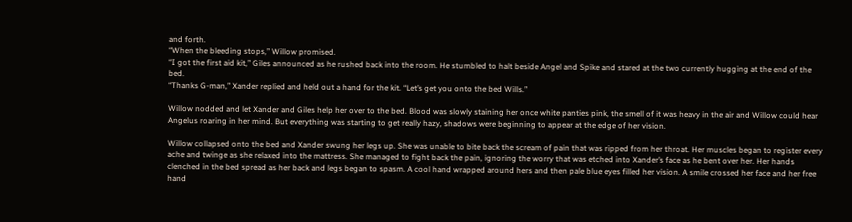and forth.
“When the bleeding stops,” Willow promised.
“I got the first aid kit,” Giles announced as he rushed back into the room. He stumbled to halt beside Angel and Spike and stared at the two currently hugging at the end of the bed.
“Thanks G-man,” Xander replied and held out a hand for the kit. “Let’s get you onto the bed Wills.”

Willow nodded and let Xander and Giles help her over to the bed. Blood was slowly staining her once white panties pink, the smell of it was heavy in the air and Willow could hear Angelus roaring in her mind. But everything was starting to get really hazy, shadows were beginning to appear at the edge of her vision.

Willow collapsed onto the bed and Xander swung her legs up. She was unable to bite back the scream of pain that was ripped from her throat. Her muscles began to register every ache and twinge as she relaxed into the mattress. She managed to fight back the pain, ignoring the worry that was etched into Xander’s face as he bent over her. Her hands clenched in the bed spread as her back and legs began to spasm. A cool hand wrapped around hers and then pale blue eyes filled her vision. A smile crossed her face and her free hand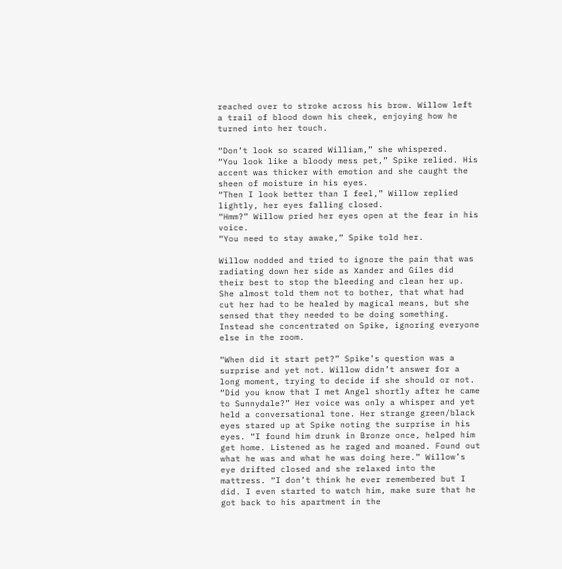reached over to stroke across his brow. Willow left a trail of blood down his cheek, enjoying how he turned into her touch.

“Don’t look so scared William,” she whispered.
“You look like a bloody mess pet,” Spike relied. His accent was thicker with emotion and she caught the sheen of moisture in his eyes.
“Then I look better than I feel,” Willow replied lightly, her eyes falling closed.
“Hmm?” Willow pried her eyes open at the fear in his voice.
“You need to stay awake,” Spike told her.

Willow nodded and tried to ignore the pain that was radiating down her side as Xander and Giles did their best to stop the bleeding and clean her up. She almost told them not to bother, that what had cut her had to be healed by magical means, but she sensed that they needed to be doing something. Instead she concentrated on Spike, ignoring everyone else in the room.

“When did it start pet?” Spike’s question was a surprise and yet not. Willow didn’t answer for a long moment, trying to decide if she should or not.
“Did you know that I met Angel shortly after he came to Sunnydale?” Her voice was only a whisper and yet held a conversational tone. Her strange green/black eyes stared up at Spike noting the surprise in his eyes. “I found him drunk in Bronze once, helped him get home. Listened as he raged and moaned. Found out what he was and what he was doing here.” Willow’s eye drifted closed and she relaxed into the mattress. “I don’t think he ever remembered but I did. I even started to watch him, make sure that he got back to his apartment in the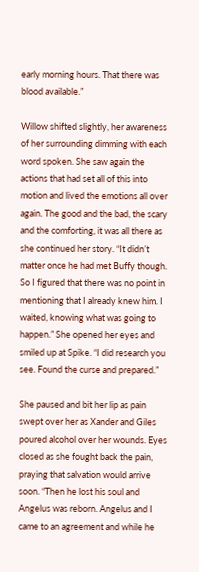early morning hours. That there was blood available.”

Willow shifted slightly, her awareness of her surrounding dimming with each word spoken. She saw again the actions that had set all of this into motion and lived the emotions all over again. The good and the bad, the scary and the comforting, it was all there as she continued her story. “It didn’t matter once he had met Buffy though. So I figured that there was no point in mentioning that I already knew him. I waited, knowing what was going to happen.” She opened her eyes and smiled up at Spike. “I did research you see. Found the curse and prepared.”

She paused and bit her lip as pain swept over her as Xander and Giles poured alcohol over her wounds. Eyes closed as she fought back the pain, praying that salvation would arrive soon. “Then he lost his soul and Angelus was reborn. Angelus and I came to an agreement and while he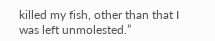killed my fish, other than that I was left unmolested.”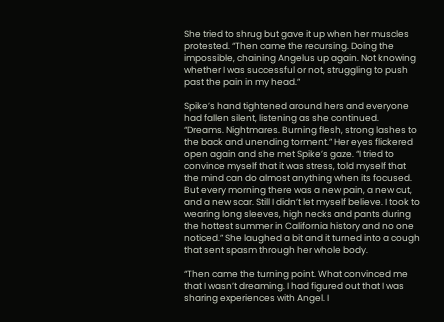She tried to shrug but gave it up when her muscles protested. “Then came the recursing. Doing the impossible, chaining Angelus up again. Not knowing whether I was successful or not, struggling to push past the pain in my head.”

Spike’s hand tightened around hers and everyone had fallen silent, listening as she continued. “Dreams. Nightmares. Burning flesh, strong lashes to the back and unending torment.” Her eyes flickered open again and she met Spike’s gaze. “I tried to convince myself that it was stress, told myself that the mind can do almost anything when its focused. But every morning there was a new pain, a new cut, and a new scar. Still I didn’t let myself believe. I took to wearing long sleeves, high necks and pants during the hottest summer in California history and no one noticed.” She laughed a bit and it turned into a cough that sent spasm through her whole body.

“Then came the turning point. What convinced me that I wasn’t dreaming. I had figured out that I was sharing experiences with Angel. I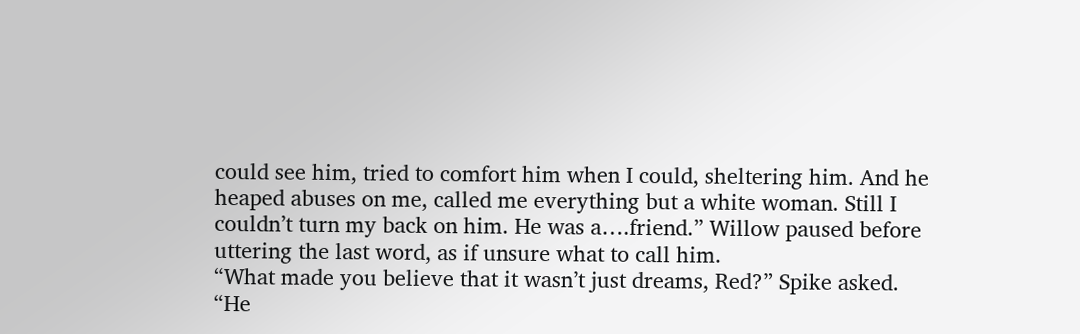could see him, tried to comfort him when I could, sheltering him. And he heaped abuses on me, called me everything but a white woman. Still I couldn’t turn my back on him. He was a….friend.” Willow paused before uttering the last word, as if unsure what to call him.
“What made you believe that it wasn’t just dreams, Red?” Spike asked.
“He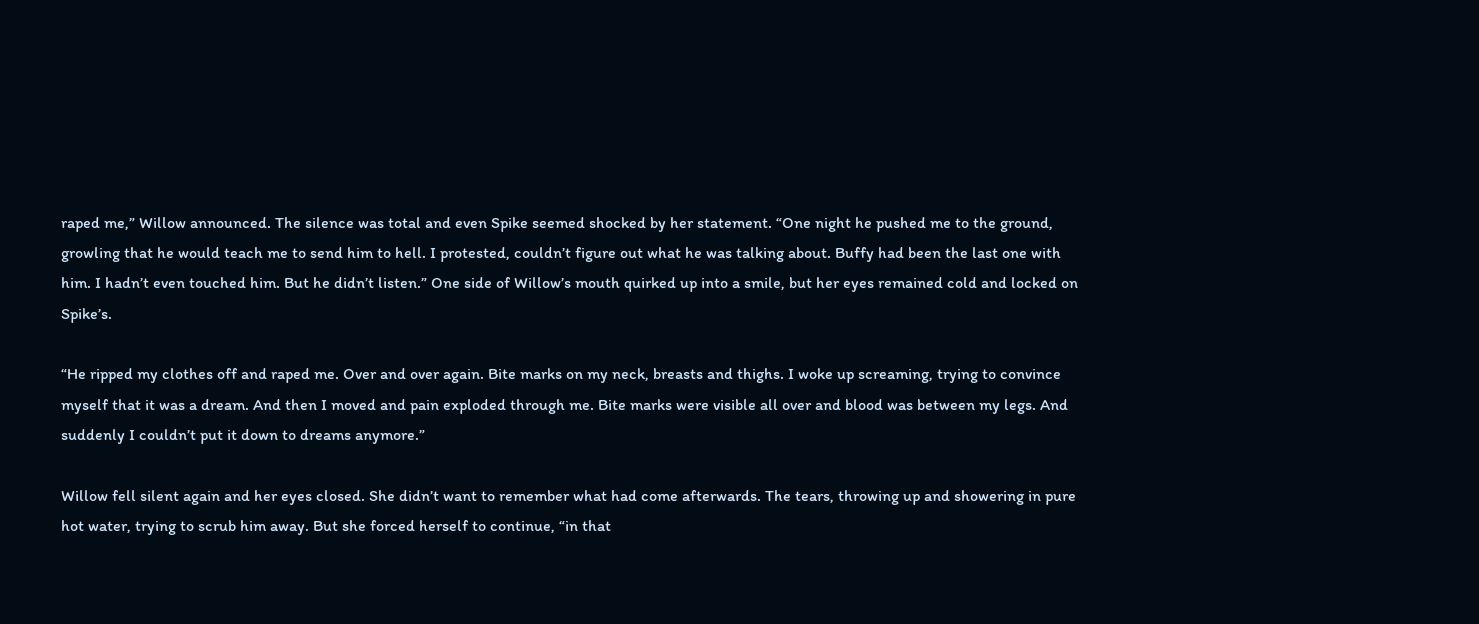raped me,” Willow announced. The silence was total and even Spike seemed shocked by her statement. “One night he pushed me to the ground, growling that he would teach me to send him to hell. I protested, couldn’t figure out what he was talking about. Buffy had been the last one with him. I hadn’t even touched him. But he didn’t listen.” One side of Willow’s mouth quirked up into a smile, but her eyes remained cold and locked on Spike’s.

“He ripped my clothes off and raped me. Over and over again. Bite marks on my neck, breasts and thighs. I woke up screaming, trying to convince myself that it was a dream. And then I moved and pain exploded through me. Bite marks were visible all over and blood was between my legs. And suddenly I couldn’t put it down to dreams anymore.”

Willow fell silent again and her eyes closed. She didn’t want to remember what had come afterwards. The tears, throwing up and showering in pure hot water, trying to scrub him away. But she forced herself to continue, “in that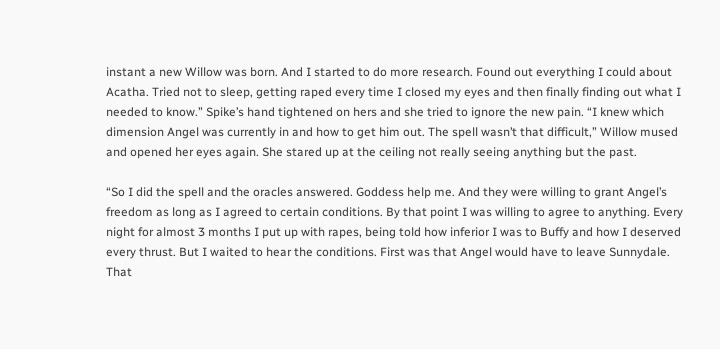instant a new Willow was born. And I started to do more research. Found out everything I could about Acatha. Tried not to sleep, getting raped every time I closed my eyes and then finally finding out what I needed to know.” Spike’s hand tightened on hers and she tried to ignore the new pain. “I knew which dimension Angel was currently in and how to get him out. The spell wasn’t that difficult,” Willow mused and opened her eyes again. She stared up at the ceiling not really seeing anything but the past.

“So I did the spell and the oracles answered. Goddess help me. And they were willing to grant Angel’s freedom as long as I agreed to certain conditions. By that point I was willing to agree to anything. Every night for almost 3 months I put up with rapes, being told how inferior I was to Buffy and how I deserved every thrust. But I waited to hear the conditions. First was that Angel would have to leave Sunnydale. That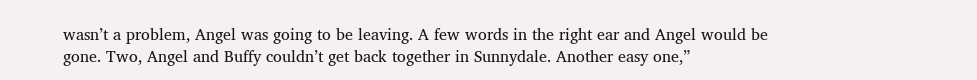wasn’t a problem, Angel was going to be leaving. A few words in the right ear and Angel would be gone. Two, Angel and Buffy couldn’t get back together in Sunnydale. Another easy one,”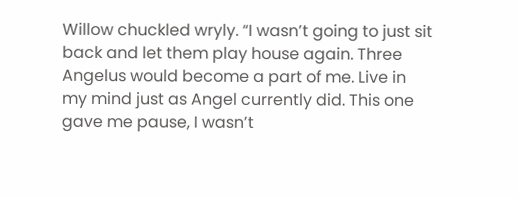Willow chuckled wryly. “I wasn’t going to just sit back and let them play house again. Three Angelus would become a part of me. Live in my mind just as Angel currently did. This one gave me pause, I wasn’t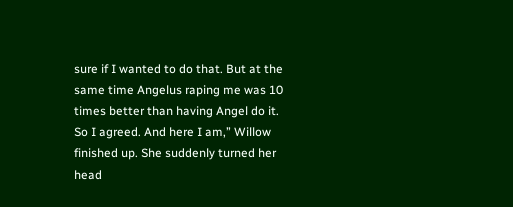sure if I wanted to do that. But at the same time Angelus raping me was 10 times better than having Angel do it. So I agreed. And here I am,” Willow finished up. She suddenly turned her head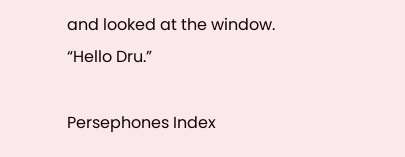and looked at the window.
“Hello Dru.”

Persephones Index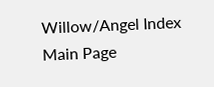Willow/Angel Index
Main Page